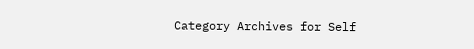Category Archives for Self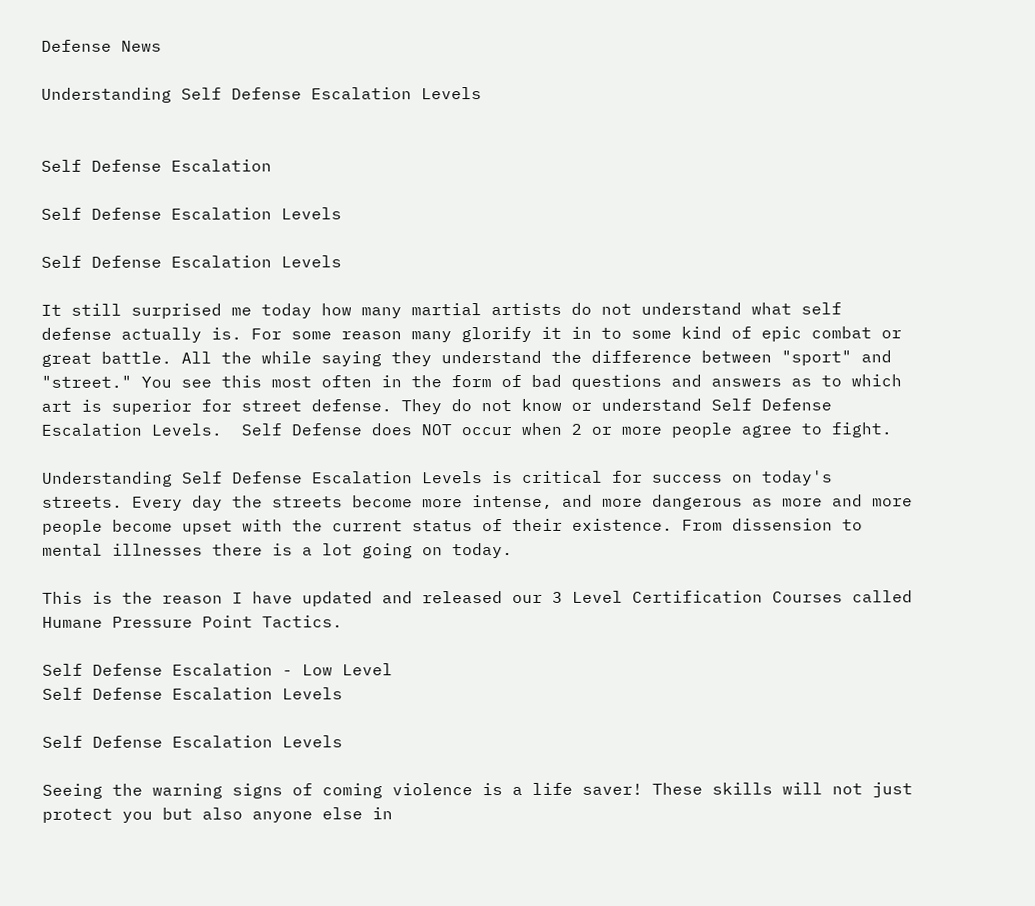Defense News

Understanding Self Defense Escalation Levels


Self Defense Escalation

Self Defense Escalation Levels

Self Defense Escalation Levels

It still surprised me today how many martial artists do not understand what self defense actually is. For some reason many glorify it in to some kind of epic combat or great battle. All the while saying they understand the difference between "sport" and "street." You see this most often in the form of bad questions and answers as to which art is superior for street defense. They do not know or understand Self Defense Escalation Levels.  Self Defense does NOT occur when 2 or more people agree to fight.

Understanding Self Defense Escalation Levels is critical for success on today's streets. Every day the streets become more intense, and more dangerous as more and more people become upset with the current status of their existence. From dissension to mental illnesses there is a lot going on today.

This is the reason I have updated and released our 3 Level Certification Courses called Humane Pressure Point Tactics.

Self Defense Escalation - Low Level
Self Defense Escalation Levels

Self Defense Escalation Levels

Seeing the warning signs of coming violence is a life saver! These skills will not just protect you but also anyone else in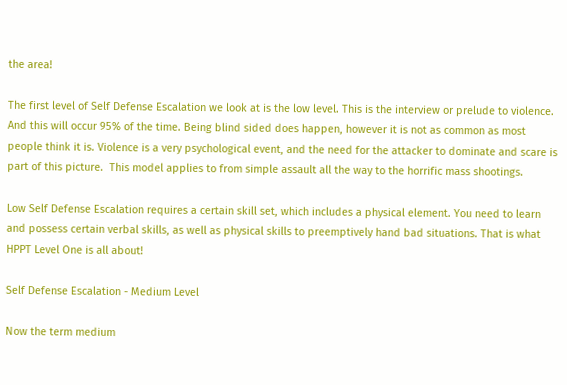the area!

The first level of Self Defense Escalation we look at is the low level. This is the interview or prelude to violence. And this will occur 95% of the time. Being blind sided does happen, however it is not as common as most people think it is. Violence is a very psychological event, and the need for the attacker to dominate and scare is part of this picture.  This model applies to from simple assault all the way to the horrific mass shootings.

Low Self Defense Escalation requires a certain skill set, which includes a physical element. You need to learn and possess certain verbal skills, as well as physical skills to preemptively hand bad situations. That is what HPPT Level One is all about!

Self Defense Escalation - Medium Level

Now the term medium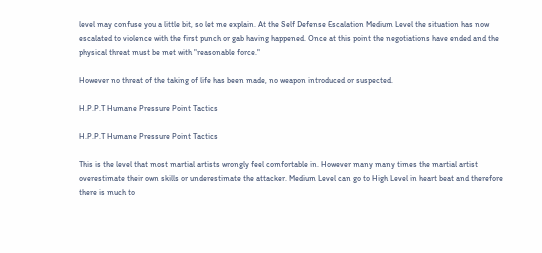level may confuse you a little bit, so let me explain. At the Self Defense Escalation Medium Level the situation has now escalated to violence with the first punch or gab having happened. Once at this point the negotiations have ended and the physical threat must be met with "reasonable force."

However no threat of the taking of life has been made, no weapon introduced or suspected.

H.P.P.T Humane Pressure Point Tactics

H.P.P.T Humane Pressure Point Tactics

This is the level that most martial artists wrongly feel comfortable in. However many many times the martial artist overestimate their own skills or underestimate the attacker. Medium Level can go to High Level in heart beat and therefore there is much to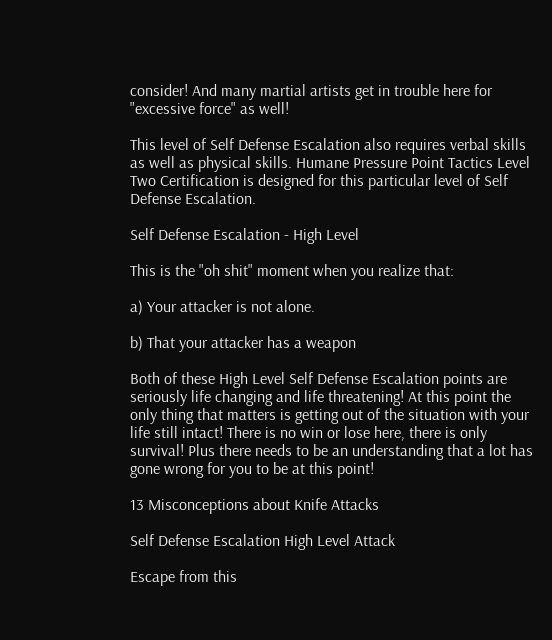consider! And many martial artists get in trouble here for "excessive force" as well!

This level of Self Defense Escalation also requires verbal skills as well as physical skills. Humane Pressure Point Tactics Level Two Certification is designed for this particular level of Self Defense Escalation.

Self Defense Escalation - High Level

This is the "oh shit" moment when you realize that:

a) Your attacker is not alone.

b) That your attacker has a weapon

Both of these High Level Self Defense Escalation points are seriously life changing and life threatening! At this point the only thing that matters is getting out of the situation with your life still intact! There is no win or lose here, there is only survival! Plus there needs to be an understanding that a lot has gone wrong for you to be at this point!

13 Misconceptions about Knife Attacks

Self Defense Escalation High Level Attack

Escape from this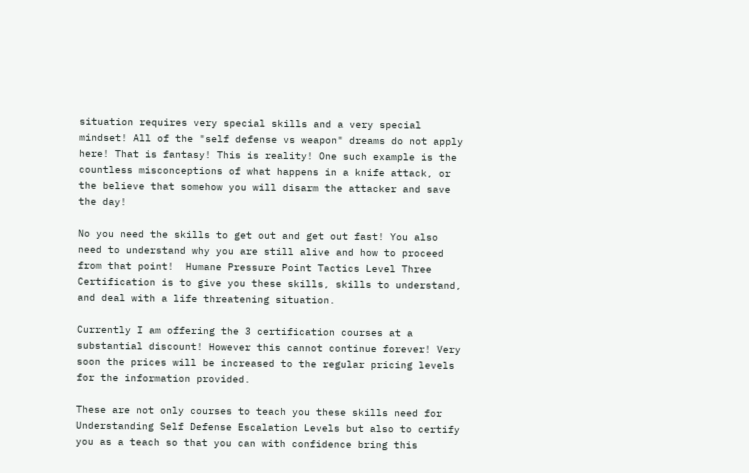situation requires very special skills and a very special mindset! All of the "self defense vs weapon" dreams do not apply here! That is fantasy! This is reality! One such example is the countless misconceptions of what happens in a knife attack, or the believe that somehow you will disarm the attacker and save the day!

No you need the skills to get out and get out fast! You also need to understand why you are still alive and how to proceed from that point!  Humane Pressure Point Tactics Level Three Certification is to give you these skills, skills to understand, and deal with a life threatening situation.

Currently I am offering the 3 certification courses at a substantial discount! However this cannot continue forever! Very soon the prices will be increased to the regular pricing levels for the information provided.

These are not only courses to teach you these skills need for Understanding Self Defense Escalation Levels but also to certify you as a teach so that you can with confidence bring this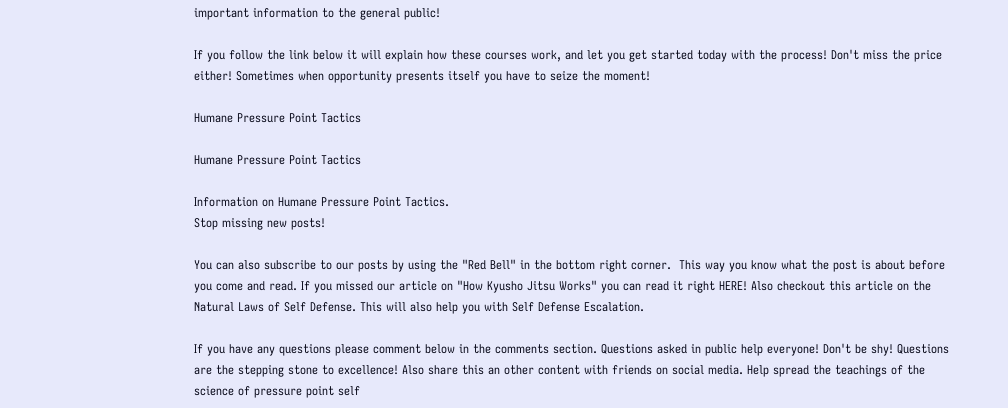important information to the general public!

If you follow the link below it will explain how these courses work, and let you get started today with the process! Don't miss the price either! Sometimes when opportunity presents itself you have to seize the moment!

Humane Pressure Point Tactics

Humane Pressure Point Tactics

Information on Humane Pressure Point Tactics.
Stop missing new posts!

You can also subscribe to our posts by using the "Red Bell" in the bottom right corner.  This way you know what the post is about before you come and read. If you missed our article on "How Kyusho Jitsu Works" you can read it right HERE! Also checkout this article on the Natural Laws of Self Defense. This will also help you with Self Defense Escalation.

If you have any questions please comment below in the comments section. Questions asked in public help everyone! Don't be shy! Questions are the stepping stone to excellence! Also share this an other content with friends on social media. Help spread the teachings of the science of pressure point self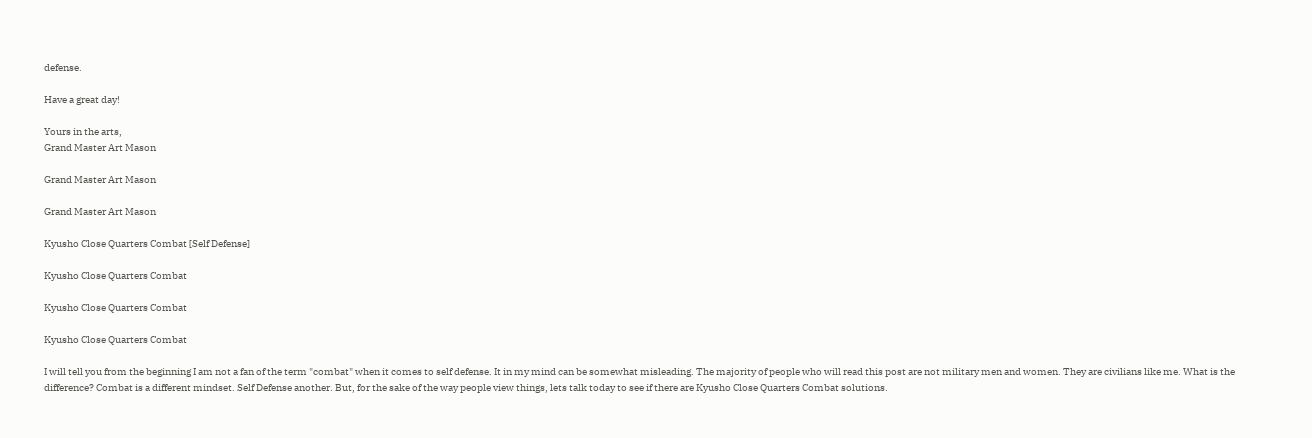defense.

Have a great day!

Yours in the arts,
Grand Master Art Mason

Grand Master Art Mason

Grand Master Art Mason

Kyusho Close Quarters Combat [Self Defense]

Kyusho Close Quarters Combat

Kyusho Close Quarters Combat

Kyusho Close Quarters Combat

I will tell you from the beginning I am not a fan of the term "combat" when it comes to self defense. It in my mind can be somewhat misleading. The majority of people who will read this post are not military men and women. They are civilians like me. What is the difference? Combat is a different mindset. Self Defense another. But, for the sake of the way people view things, lets talk today to see if there are Kyusho Close Quarters Combat solutions.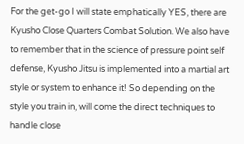For the get-go I will state emphatically YES, there are Kyusho Close Quarters Combat Solution. We also have to remember that in the science of pressure point self defense, Kyusho Jitsu is implemented into a martial art style or system to enhance it! So depending on the style you train in, will come the direct techniques to handle close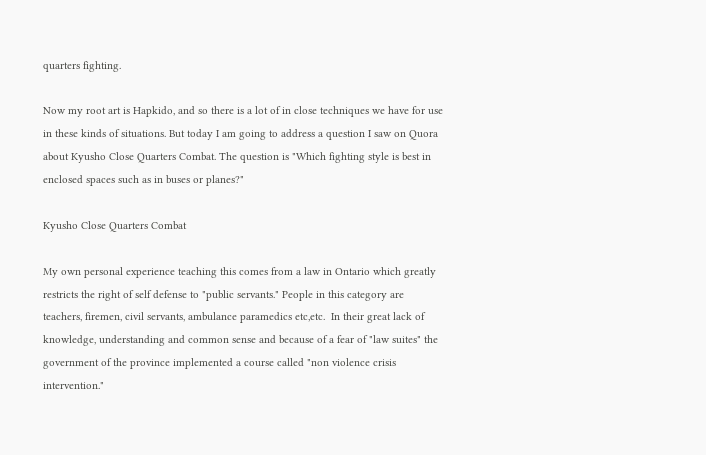quarters fighting.

Now my root art is Hapkido, and so there is a lot of in close techniques we have for use in these kinds of situations. But today I am going to address a question I saw on Quora about Kyusho Close Quarters Combat. The question is "Which fighting style is best in enclosed spaces such as in buses or planes?"

Kyusho Close Quarters Combat

My own personal experience teaching this comes from a law in Ontario which greatly restricts the right of self defense to "public servants." People in this category are teachers, firemen, civil servants, ambulance paramedics etc,etc.  In their great lack of knowledge, understanding and common sense and because of a fear of "law suites" the government of the province implemented a course called "non violence crisis intervention."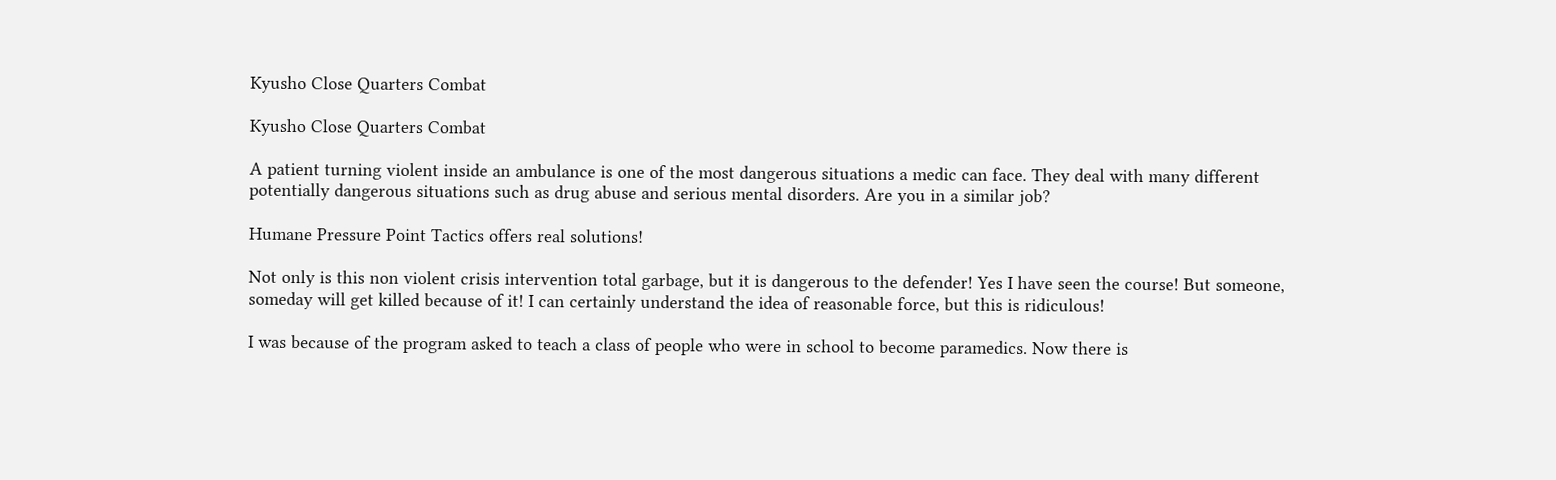Kyusho Close Quarters Combat

Kyusho Close Quarters Combat

A patient turning violent inside an ambulance is one of the most dangerous situations a medic can face. They deal with many different potentially dangerous situations such as drug abuse and serious mental disorders. Are you in a similar job?

Humane Pressure Point Tactics offers real solutions!

Not only is this non violent crisis intervention total garbage, but it is dangerous to the defender! Yes I have seen the course! But someone, someday will get killed because of it! I can certainly understand the idea of reasonable force, but this is ridiculous!

I was because of the program asked to teach a class of people who were in school to become paramedics. Now there is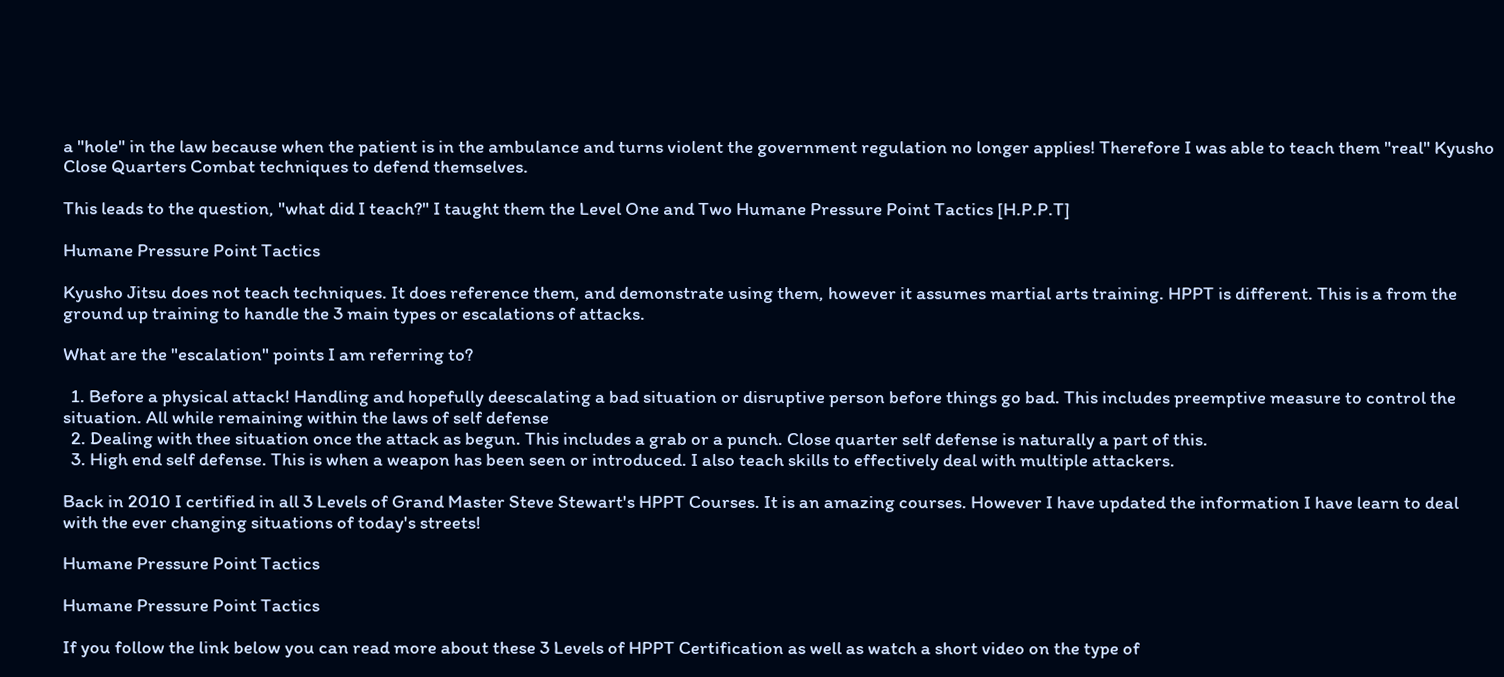a "hole" in the law because when the patient is in the ambulance and turns violent the government regulation no longer applies! Therefore I was able to teach them "real" Kyusho Close Quarters Combat techniques to defend themselves.

This leads to the question, "what did I teach?" I taught them the Level One and Two Humane Pressure Point Tactics [H.P.P.T]

Humane Pressure Point Tactics

Kyusho Jitsu does not teach techniques. It does reference them, and demonstrate using them, however it assumes martial arts training. HPPT is different. This is a from the ground up training to handle the 3 main types or escalations of attacks.

What are the "escalation" points I am referring to?

  1. Before a physical attack! Handling and hopefully deescalating a bad situation or disruptive person before things go bad. This includes preemptive measure to control the situation. All while remaining within the laws of self defense
  2. Dealing with thee situation once the attack as begun. This includes a grab or a punch. Close quarter self defense is naturally a part of this.
  3. High end self defense. This is when a weapon has been seen or introduced. I also teach skills to effectively deal with multiple attackers.

Back in 2010 I certified in all 3 Levels of Grand Master Steve Stewart's HPPT Courses. It is an amazing courses. However I have updated the information I have learn to deal with the ever changing situations of today's streets!

Humane Pressure Point Tactics

Humane Pressure Point Tactics

If you follow the link below you can read more about these 3 Levels of HPPT Certification as well as watch a short video on the type of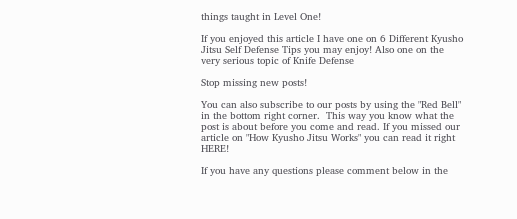things taught in Level One!

If you enjoyed this article I have one on 6 Different Kyusho Jitsu Self Defense Tips you may enjoy! Also one on the very serious topic of Knife Defense

Stop missing new posts!

You can also subscribe to our posts by using the "Red Bell" in the bottom right corner.  This way you know what the post is about before you come and read. If you missed our article on "How Kyusho Jitsu Works" you can read it right HERE!

If you have any questions please comment below in the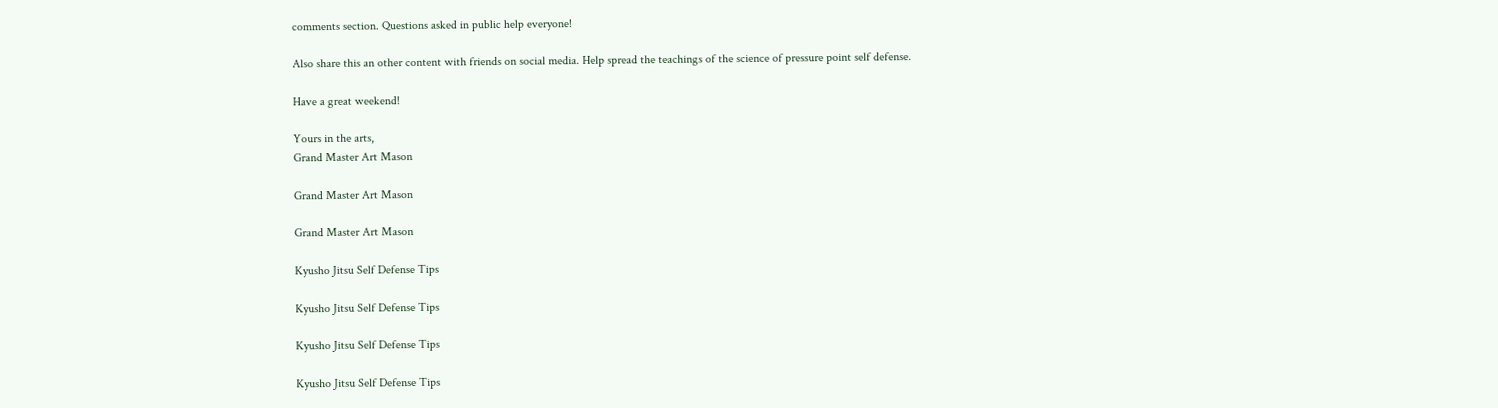comments section. Questions asked in public help everyone!

Also share this an other content with friends on social media. Help spread the teachings of the science of pressure point self defense.

Have a great weekend!

Yours in the arts,
Grand Master Art Mason

Grand Master Art Mason

Grand Master Art Mason

Kyusho Jitsu Self Defense Tips

Kyusho Jitsu Self Defense Tips

Kyusho Jitsu Self Defense Tips

Kyusho Jitsu Self Defense Tips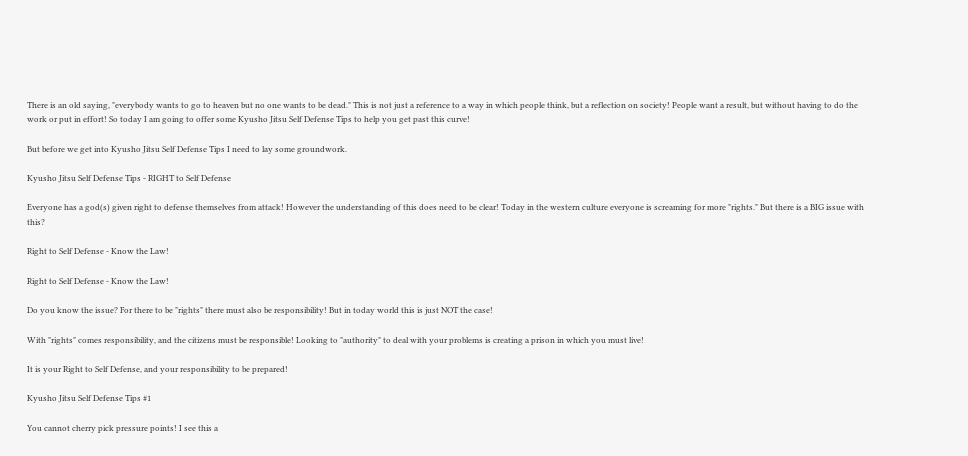There is an old saying, "everybody wants to go to heaven but no one wants to be dead." This is not just a reference to a way in which people think, but a reflection on society! People want a result, but without having to do the work or put in effort! So today I am going to offer some Kyusho Jitsu Self Defense Tips to help you get past this curve!

But before we get into Kyusho Jitsu Self Defense Tips I need to lay some groundwork.

Kyusho Jitsu Self Defense Tips - RIGHT to Self Defense

Everyone has a god(s) given right to defense themselves from attack! However the understanding of this does need to be clear! Today in the western culture everyone is screaming for more "rights." But there is a BIG issue with this?

Right to Self Defense - Know the Law!

Right to Self Defense - Know the Law!

Do you know the issue? For there to be "rights" there must also be responsibility! But in today world this is just NOT the case!

With "rights" comes responsibility, and the citizens must be responsible! Looking to "authority" to deal with your problems is creating a prison in which you must live!

It is your Right to Self Defense, and your responsibility to be prepared!

Kyusho Jitsu Self Defense Tips #1

You cannot cherry pick pressure points! I see this a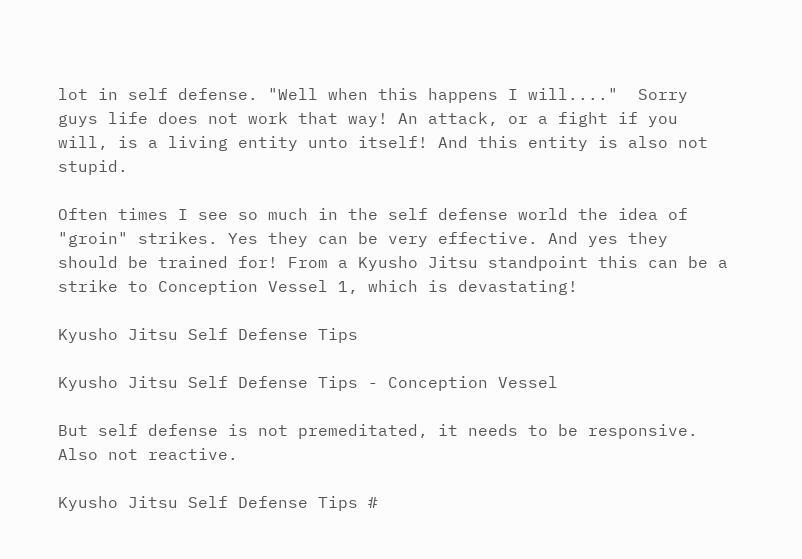lot in self defense. "Well when this happens I will...."  Sorry guys life does not work that way! An attack, or a fight if you will, is a living entity unto itself! And this entity is also not stupid.

Often times I see so much in the self defense world the idea of "groin" strikes. Yes they can be very effective. And yes they should be trained for! From a Kyusho Jitsu standpoint this can be a strike to Conception Vessel 1, which is devastating!

Kyusho Jitsu Self Defense Tips

Kyusho Jitsu Self Defense Tips - Conception Vessel

But self defense is not premeditated, it needs to be responsive. Also not reactive.

Kyusho Jitsu Self Defense Tips #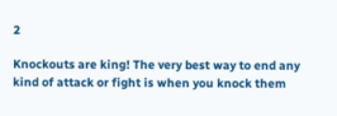2

Knockouts are king! The very best way to end any kind of attack or fight is when you knock them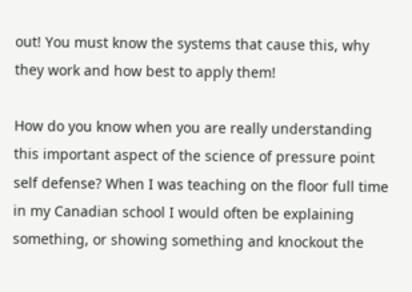out! You must know the systems that cause this, why they work and how best to apply them!

How do you know when you are really understanding this important aspect of the science of pressure point self defense? When I was teaching on the floor full time in my Canadian school I would often be explaining something, or showing something and knockout the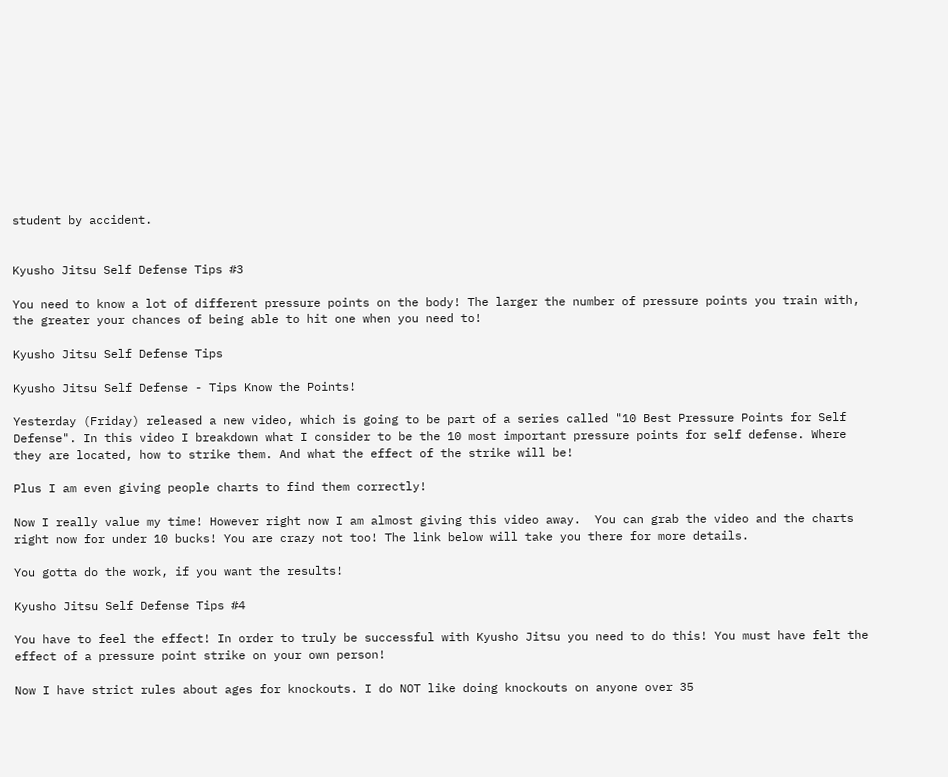student by accident.


Kyusho Jitsu Self Defense Tips #3

You need to know a lot of different pressure points on the body! The larger the number of pressure points you train with, the greater your chances of being able to hit one when you need to!

Kyusho Jitsu Self Defense Tips

Kyusho Jitsu Self Defense - Tips Know the Points!

Yesterday (Friday) released a new video, which is going to be part of a series called "10 Best Pressure Points for Self Defense". In this video I breakdown what I consider to be the 10 most important pressure points for self defense. Where they are located, how to strike them. And what the effect of the strike will be!

Plus I am even giving people charts to find them correctly!

Now I really value my time! However right now I am almost giving this video away.  You can grab the video and the charts right now for under 10 bucks! You are crazy not too! The link below will take you there for more details.

You gotta do the work, if you want the results!

Kyusho Jitsu Self Defense Tips #4

You have to feel the effect! In order to truly be successful with Kyusho Jitsu you need to do this! You must have felt the effect of a pressure point strike on your own person!

Now I have strict rules about ages for knockouts. I do NOT like doing knockouts on anyone over 35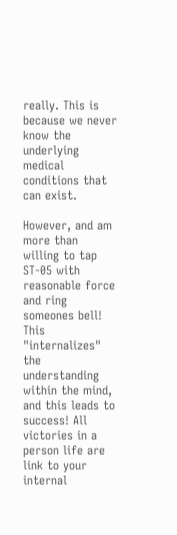really. This is because we never know the underlying medical conditions that can exist.

However, and am more than willing to tap ST-05 with reasonable force and ring someones bell! This "internalizes" the understanding within the mind, and this leads to success! All victories in a person life are link to your internal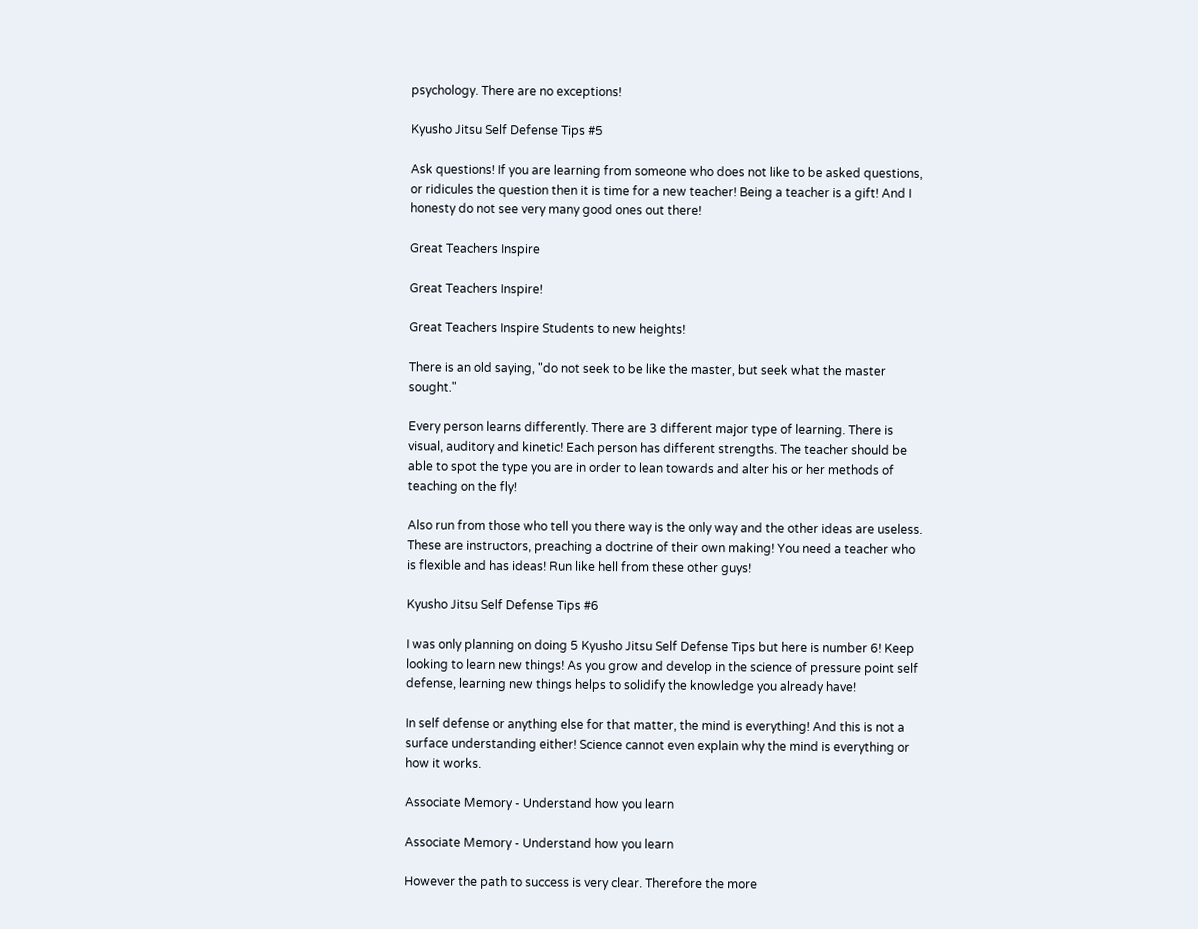psychology. There are no exceptions!

Kyusho Jitsu Self Defense Tips #5

Ask questions! If you are learning from someone who does not like to be asked questions, or ridicules the question then it is time for a new teacher! Being a teacher is a gift! And I honesty do not see very many good ones out there!

Great Teachers Inspire

Great Teachers Inspire!

Great Teachers Inspire Students to new heights!

There is an old saying, "do not seek to be like the master, but seek what the master sought."

Every person learns differently. There are 3 different major type of learning. There is visual, auditory and kinetic! Each person has different strengths. The teacher should be able to spot the type you are in order to lean towards and alter his or her methods of teaching on the fly!

Also run from those who tell you there way is the only way and the other ideas are useless. These are instructors, preaching a doctrine of their own making! You need a teacher who is flexible and has ideas! Run like hell from these other guys!

Kyusho Jitsu Self Defense Tips #6

I was only planning on doing 5 Kyusho Jitsu Self Defense Tips but here is number 6! Keep looking to learn new things! As you grow and develop in the science of pressure point self defense, learning new things helps to solidify the knowledge you already have!

In self defense or anything else for that matter, the mind is everything! And this is not a surface understanding either! Science cannot even explain why the mind is everything or how it works.

Associate Memory - Understand how you learn

Associate Memory - Understand how you learn

However the path to success is very clear. Therefore the more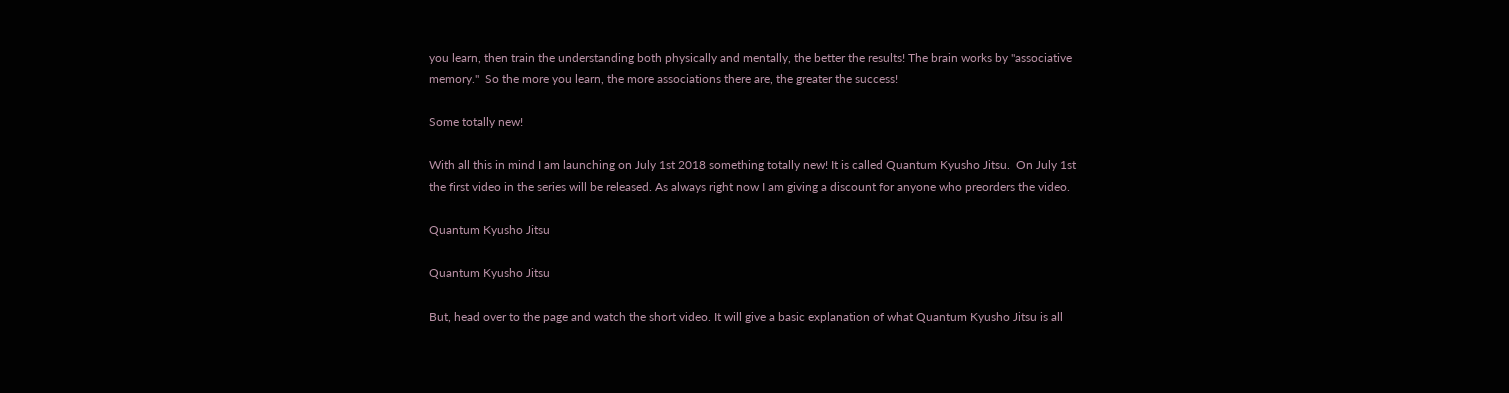you learn, then train the understanding both physically and mentally, the better the results! The brain works by "associative memory."  So the more you learn, the more associations there are, the greater the success!

Some totally new!

With all this in mind I am launching on July 1st 2018 something totally new! It is called Quantum Kyusho Jitsu.  On July 1st the first video in the series will be released. As always right now I am giving a discount for anyone who preorders the video.

Quantum Kyusho Jitsu

Quantum Kyusho Jitsu

But, head over to the page and watch the short video. It will give a basic explanation of what Quantum Kyusho Jitsu is all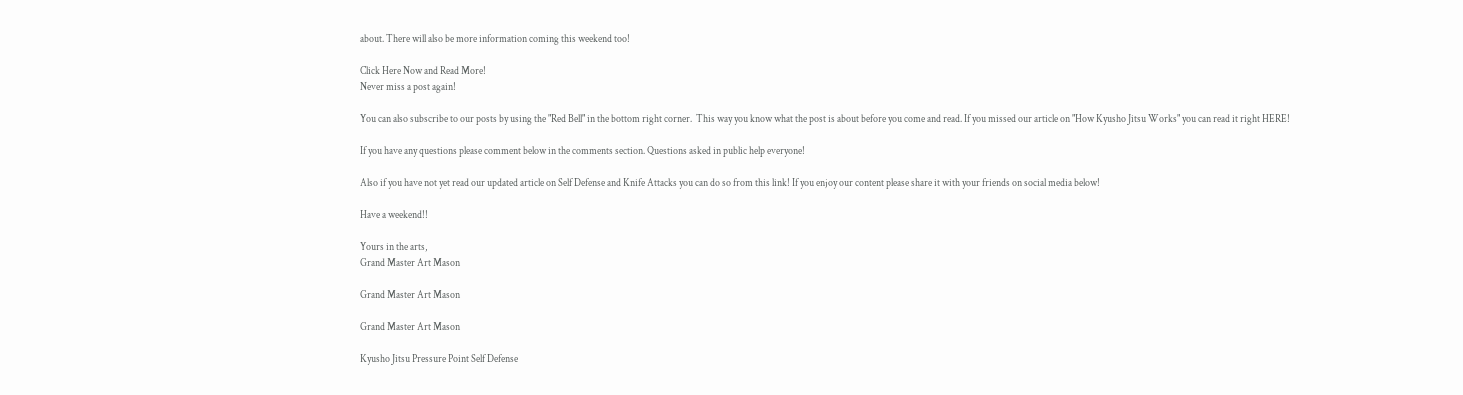about. There will also be more information coming this weekend too!

Click Here Now and Read More!
Never miss a post again!

You can also subscribe to our posts by using the "Red Bell" in the bottom right corner.  This way you know what the post is about before you come and read. If you missed our article on "How Kyusho Jitsu Works" you can read it right HERE!

If you have any questions please comment below in the comments section. Questions asked in public help everyone!

Also if you have not yet read our updated article on Self Defense and Knife Attacks you can do so from this link! If you enjoy our content please share it with your friends on social media below!

Have a weekend!!

Yours in the arts,
Grand Master Art Mason

Grand Master Art Mason

Grand Master Art Mason

Kyusho Jitsu Pressure Point Self Defense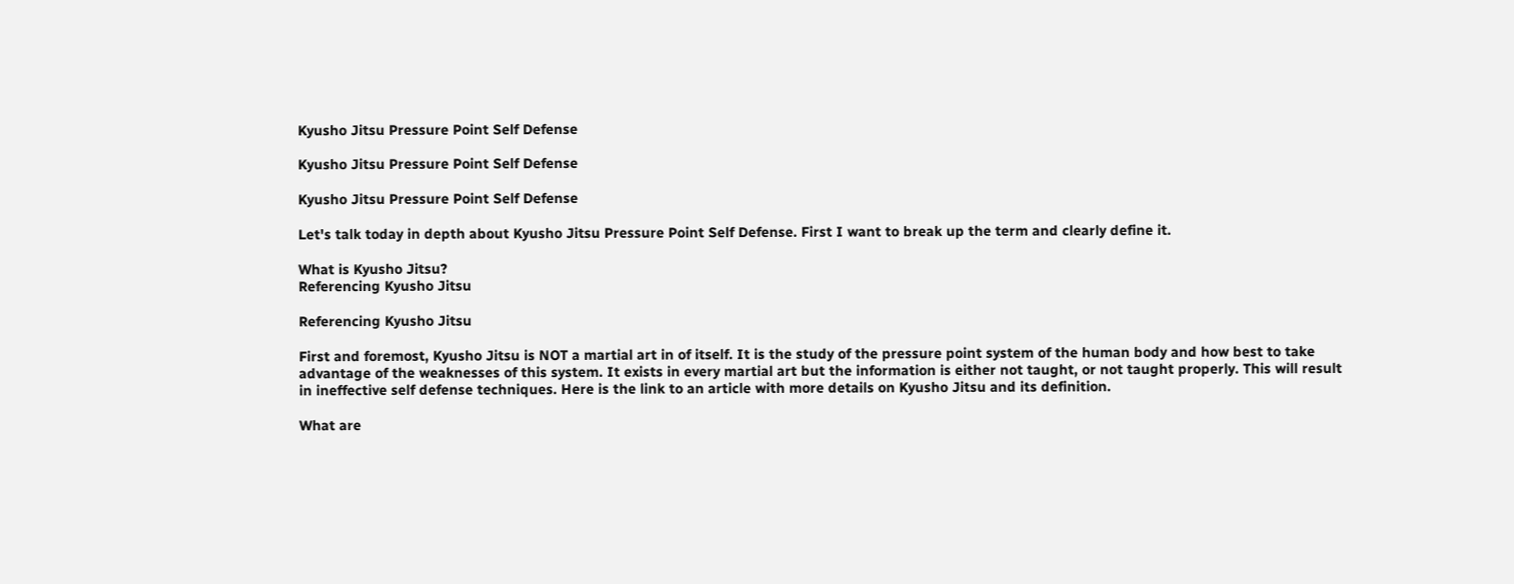Kyusho Jitsu Pressure Point Self Defense

Kyusho Jitsu Pressure Point Self Defense

Kyusho Jitsu Pressure Point Self Defense

Let's talk today in depth about Kyusho Jitsu Pressure Point Self Defense. First I want to break up the term and clearly define it.

What is Kyusho Jitsu?
Referencing Kyusho Jitsu

Referencing Kyusho Jitsu

First and foremost, Kyusho Jitsu is NOT a martial art in of itself. It is the study of the pressure point system of the human body and how best to take advantage of the weaknesses of this system. It exists in every martial art but the information is either not taught, or not taught properly. This will result in ineffective self defense techniques. Here is the link to an article with more details on Kyusho Jitsu and its definition.

What are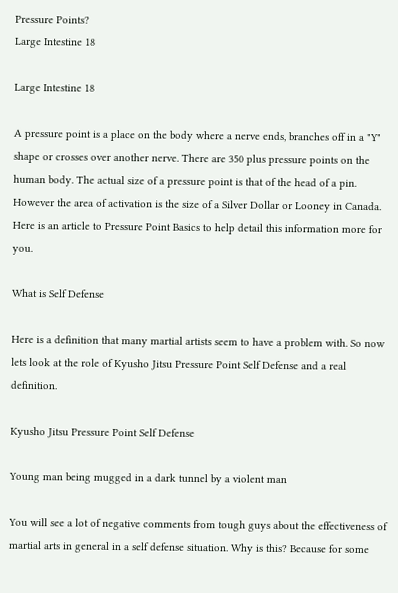Pressure Points?
Large Intestine 18

Large Intestine 18

A pressure point is a place on the body where a nerve ends, branches off in a "Y" shape or crosses over another nerve. There are 350 plus pressure points on the human body. The actual size of a pressure point is that of the head of a pin. However the area of activation is the size of a Silver Dollar or Looney in Canada. Here is an article to Pressure Point Basics to help detail this information more for you.

What is Self Defense

Here is a definition that many martial artists seem to have a problem with. So now lets look at the role of Kyusho Jitsu Pressure Point Self Defense and a real definition.

Kyusho Jitsu Pressure Point Self Defense

Young man being mugged in a dark tunnel by a violent man

You will see a lot of negative comments from tough guys about the effectiveness of martial arts in general in a self defense situation. Why is this? Because for some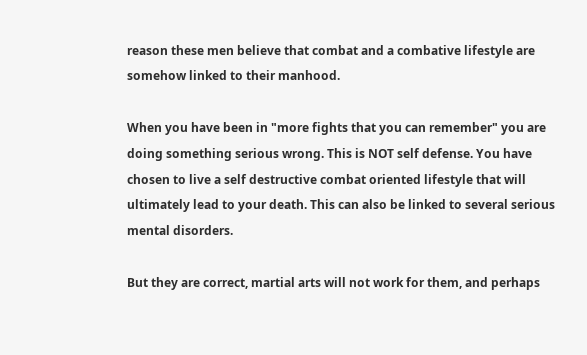reason these men believe that combat and a combative lifestyle are somehow linked to their manhood.

When you have been in "more fights that you can remember" you are doing something serious wrong. This is NOT self defense. You have chosen to live a self destructive combat oriented lifestyle that will ultimately lead to your death. This can also be linked to several serious mental disorders.

But they are correct, martial arts will not work for them, and perhaps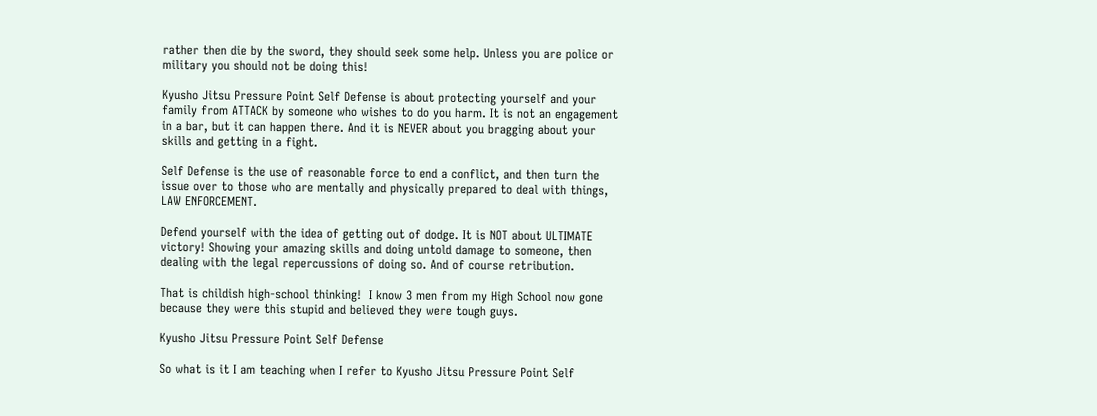rather then die by the sword, they should seek some help. Unless you are police or military you should not be doing this!

Kyusho Jitsu Pressure Point Self Defense is about protecting yourself and your family from ATTACK by someone who wishes to do you harm. It is not an engagement in a bar, but it can happen there. And it is NEVER about you bragging about your skills and getting in a fight.

Self Defense is the use of reasonable force to end a conflict, and then turn the issue over to those who are mentally and physically prepared to deal with things, LAW ENFORCEMENT.

Defend yourself with the idea of getting out of dodge. It is NOT about ULTIMATE victory! Showing your amazing skills and doing untold damage to someone, then dealing with the legal repercussions of doing so. And of course retribution.

That is childish high-school thinking!  I know 3 men from my High School now gone because they were this stupid and believed they were tough guys.

Kyusho Jitsu Pressure Point Self Defense

So what is it I am teaching when I refer to Kyusho Jitsu Pressure Point Self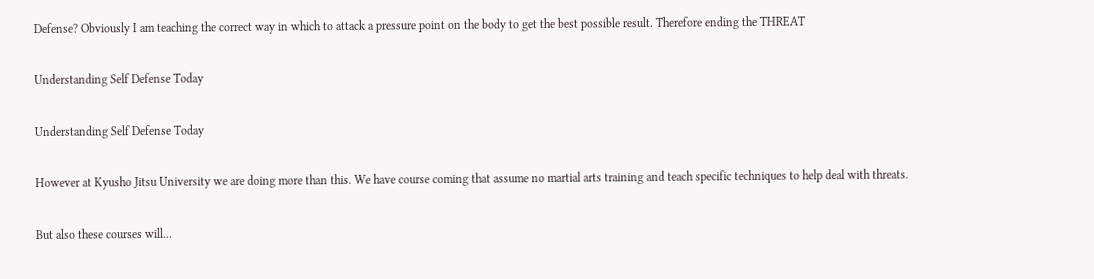Defense? Obviously I am teaching the correct way in which to attack a pressure point on the body to get the best possible result. Therefore ending the THREAT

Understanding Self Defense Today

Understanding Self Defense Today

However at Kyusho Jitsu University we are doing more than this. We have course coming that assume no martial arts training and teach specific techniques to help deal with threats.

But also these courses will...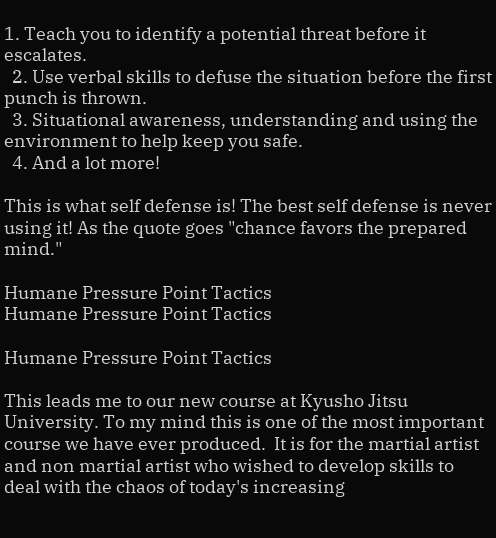1. Teach you to identify a potential threat before it escalates.
  2. Use verbal skills to defuse the situation before the first punch is thrown.
  3. Situational awareness, understanding and using the environment to help keep you safe.
  4. And a lot more!

This is what self defense is! The best self defense is never using it! As the quote goes "chance favors the prepared mind."

Humane Pressure Point Tactics
Humane Pressure Point Tactics

Humane Pressure Point Tactics

This leads me to our new course at Kyusho Jitsu University. To my mind this is one of the most important course we have ever produced.  It is for the martial artist and non martial artist who wished to develop skills to deal with the chaos of today's increasing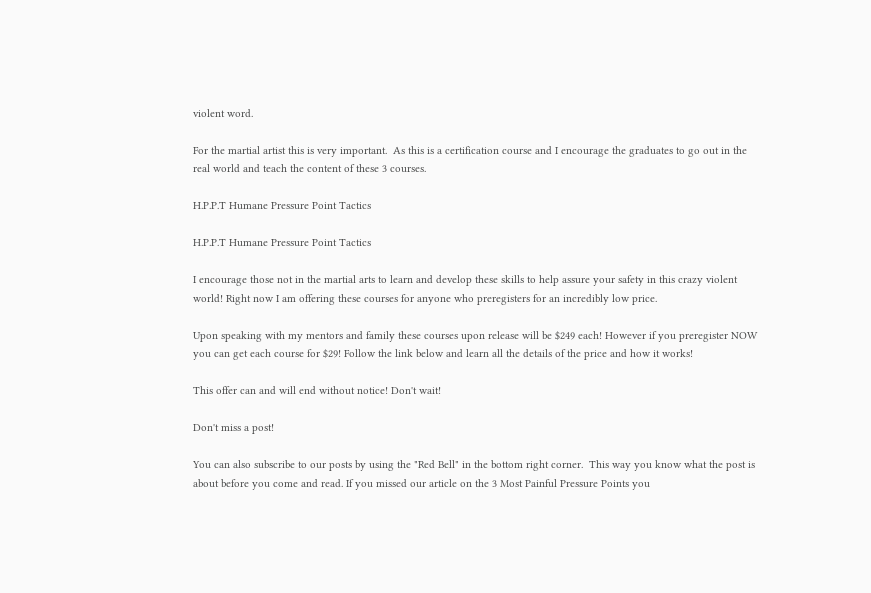violent word.

For the martial artist this is very important.  As this is a certification course and I encourage the graduates to go out in the real world and teach the content of these 3 courses.

H.P.P.T Humane Pressure Point Tactics

H.P.P.T Humane Pressure Point Tactics

I encourage those not in the martial arts to learn and develop these skills to help assure your safety in this crazy violent world! Right now I am offering these courses for anyone who preregisters for an incredibly low price.

Upon speaking with my mentors and family these courses upon release will be $249 each! However if you preregister NOW you can get each course for $29! Follow the link below and learn all the details of the price and how it works!

This offer can and will end without notice! Don't wait!

Don't miss a post!

You can also subscribe to our posts by using the "Red Bell" in the bottom right corner.  This way you know what the post is about before you come and read. If you missed our article on the 3 Most Painful Pressure Points you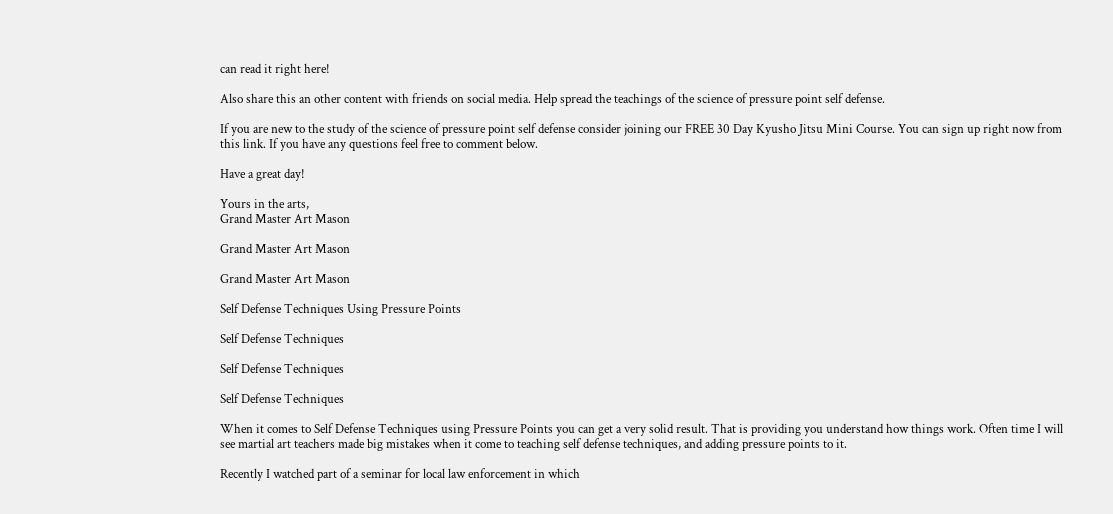can read it right here!

Also share this an other content with friends on social media. Help spread the teachings of the science of pressure point self defense.

If you are new to the study of the science of pressure point self defense consider joining our FREE 30 Day Kyusho Jitsu Mini Course. You can sign up right now from this link. If you have any questions feel free to comment below.

Have a great day!

Yours in the arts,
Grand Master Art Mason

Grand Master Art Mason

Grand Master Art Mason

Self Defense Techniques Using Pressure Points

Self Defense Techniques

Self Defense Techniques

Self Defense Techniques

When it comes to Self Defense Techniques using Pressure Points you can get a very solid result. That is providing you understand how things work. Often time I will see martial art teachers made big mistakes when it come to teaching self defense techniques, and adding pressure points to it.

Recently I watched part of a seminar for local law enforcement in which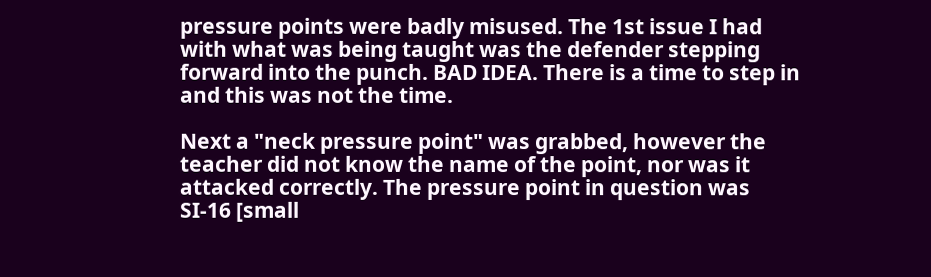pressure points were badly misused. The 1st issue I had with what was being taught was the defender stepping forward into the punch. BAD IDEA. There is a time to step in and this was not the time.

Next a "neck pressure point" was grabbed, however the teacher did not know the name of the point, nor was it attacked correctly. The pressure point in question was SI-16 [small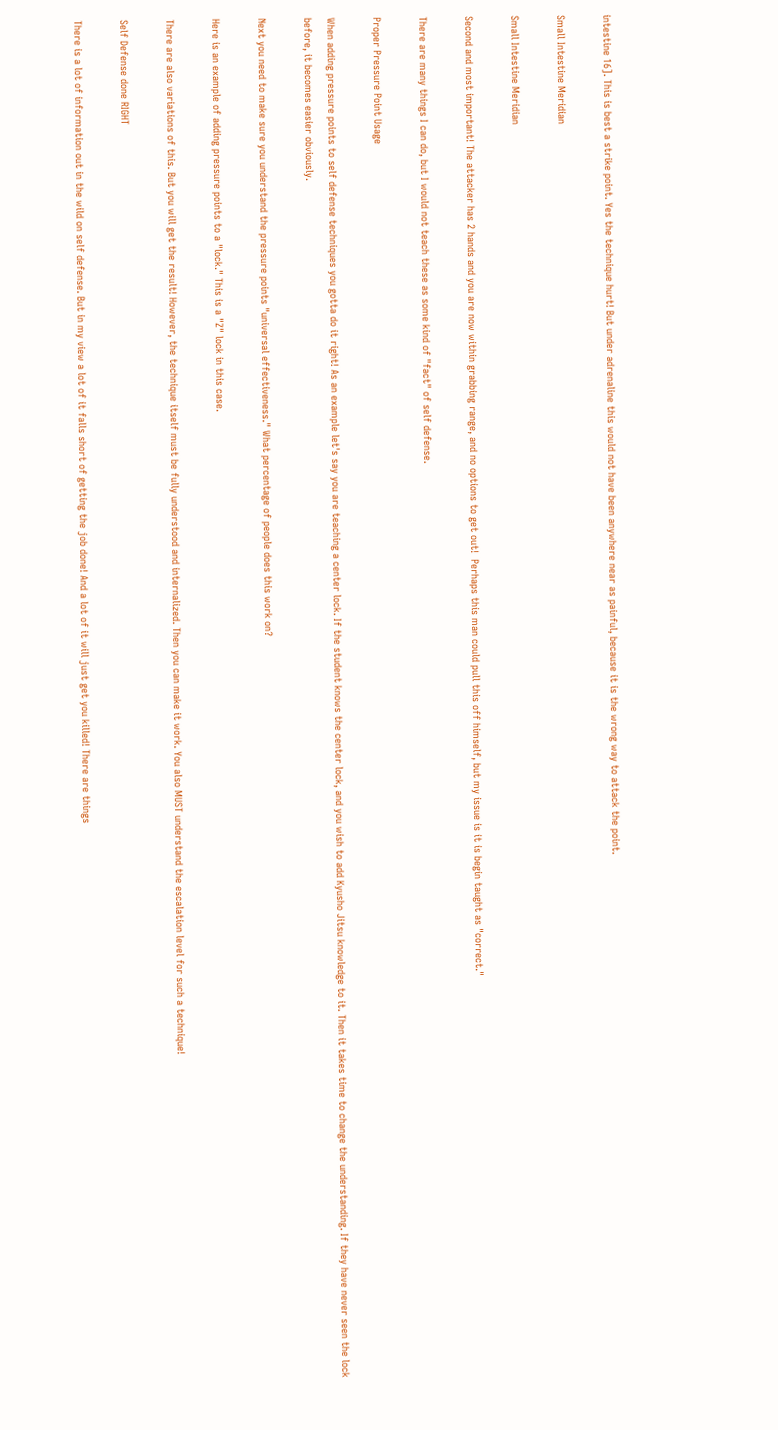intestine 16]. This is best a strike point. Yes the technique hurt! But under adrenaline this would not have been anywhere near as painful, because it is the wrong way to attack the point.

Small Intestine Meridian

Small Intestine Meridian

Second and most important! The attacker has 2 hands and you are now within grabbing range, and no options to get out!  Perhaps this man could pull this off himself, but my issue is it is begin taught as "correct."

There are many things I can do, but I would not teach these as some kind of "fact" of self defense.

Proper Pressure Point Usage

When adding pressure points to self defense techniques you gotta do it right! As an example let's say you are teaching a center lock. If the student knows the center lock, and you wish to add Kyusho Jitsu knowledge to it. Then it takes time to change the understanding. If they have never seen the lock before, it becomes easier obviously.

Next you need to make sure you understand the pressure points "universal effectiveness." What percentage of people does this work on?

Here is an example of adding pressure points to a "lock." This is a "Z" lock in this case.

There are also variations of this. But you will get the result! However, the technique itself must be fully understood and internalized. Then you can make it work. You also MUST understand the escalation level for such a technique!

Self Defense done RIGHT

There is a lot of information out in the wild on self defense. But in my view a lot of it falls short of getting the job done! And a lot of it will just get you killed! There are things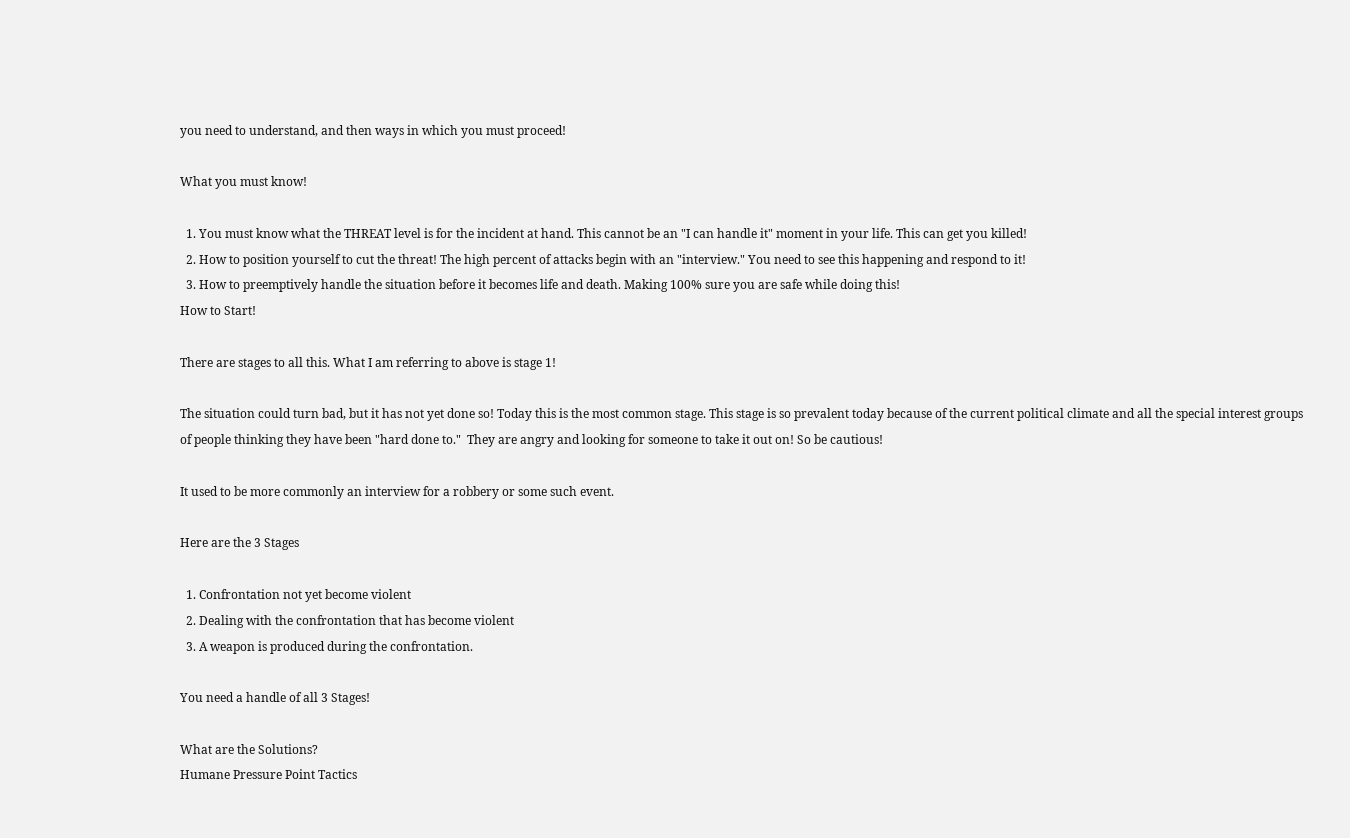you need to understand, and then ways in which you must proceed!

What you must know!

  1. You must know what the THREAT level is for the incident at hand. This cannot be an "I can handle it" moment in your life. This can get you killed!
  2. How to position yourself to cut the threat! The high percent of attacks begin with an "interview." You need to see this happening and respond to it!
  3. How to preemptively handle the situation before it becomes life and death. Making 100% sure you are safe while doing this!
How to Start!

There are stages to all this. What I am referring to above is stage 1!

The situation could turn bad, but it has not yet done so! Today this is the most common stage. This stage is so prevalent today because of the current political climate and all the special interest groups of people thinking they have been "hard done to."  They are angry and looking for someone to take it out on! So be cautious!

It used to be more commonly an interview for a robbery or some such event.

Here are the 3 Stages

  1. Confrontation not yet become violent
  2. Dealing with the confrontation that has become violent
  3. A weapon is produced during the confrontation.

You need a handle of all 3 Stages!

What are the Solutions?
Humane Pressure Point Tactics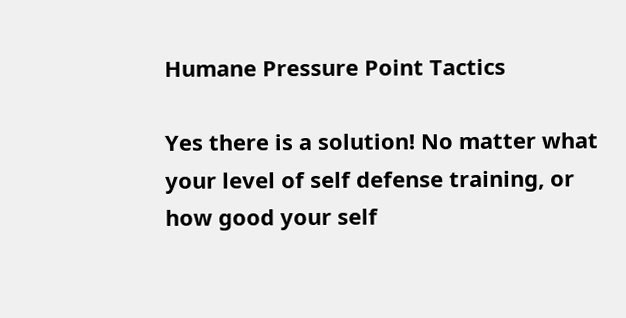Humane Pressure Point Tactics

Yes there is a solution! No matter what your level of self defense training, or how good your self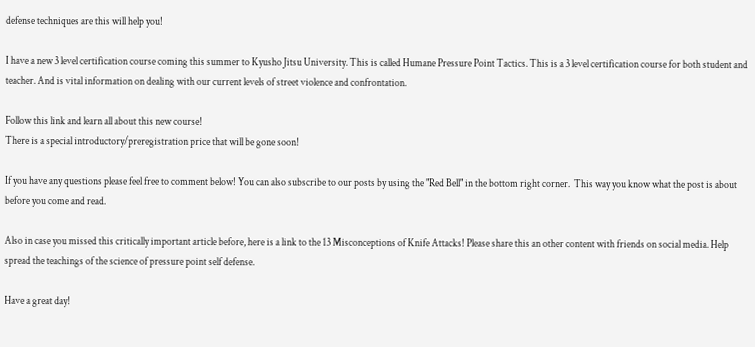defense techniques are this will help you!

I have a new 3 level certification course coming this summer to Kyusho Jitsu University. This is called Humane Pressure Point Tactics. This is a 3 level certification course for both student and teacher. And is vital information on dealing with our current levels of street violence and confrontation.

Follow this link and learn all about this new course!
There is a special introductory/preregistration price that will be gone soon!

If you have any questions please feel free to comment below! You can also subscribe to our posts by using the "Red Bell" in the bottom right corner.  This way you know what the post is about before you come and read.

Also in case you missed this critically important article before, here is a link to the 13 Misconceptions of Knife Attacks! Please share this an other content with friends on social media. Help spread the teachings of the science of pressure point self defense.

Have a great day!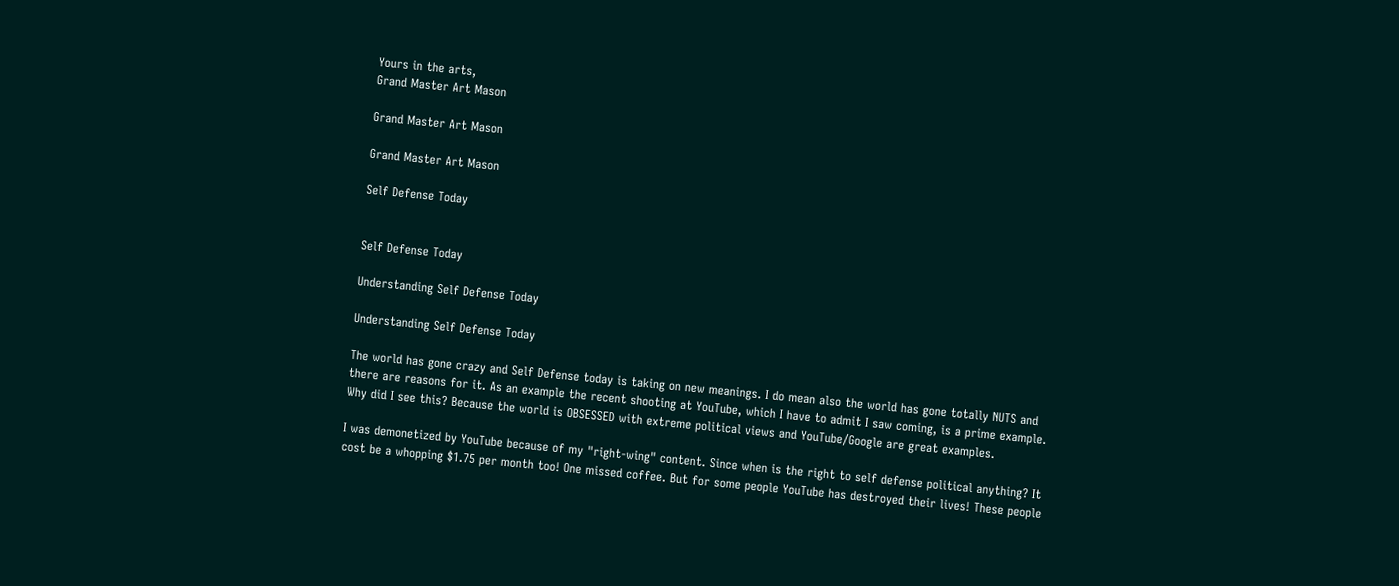Yours in the arts,
Grand Master Art Mason

Grand Master Art Mason

Grand Master Art Mason

Self Defense Today


Self Defense Today

Understanding Self Defense Today

Understanding Self Defense Today

The world has gone crazy and Self Defense today is taking on new meanings. I do mean also the world has gone totally NUTS and there are reasons for it. As an example the recent shooting at YouTube, which I have to admit I saw coming, is a prime example. Why did I see this? Because the world is OBSESSED with extreme political views and YouTube/Google are great examples.

I was demonetized by YouTube because of my "right-wing" content. Since when is the right to self defense political anything? It cost be a whopping $1.75 per month too! One missed coffee. But for some people YouTube has destroyed their lives! These people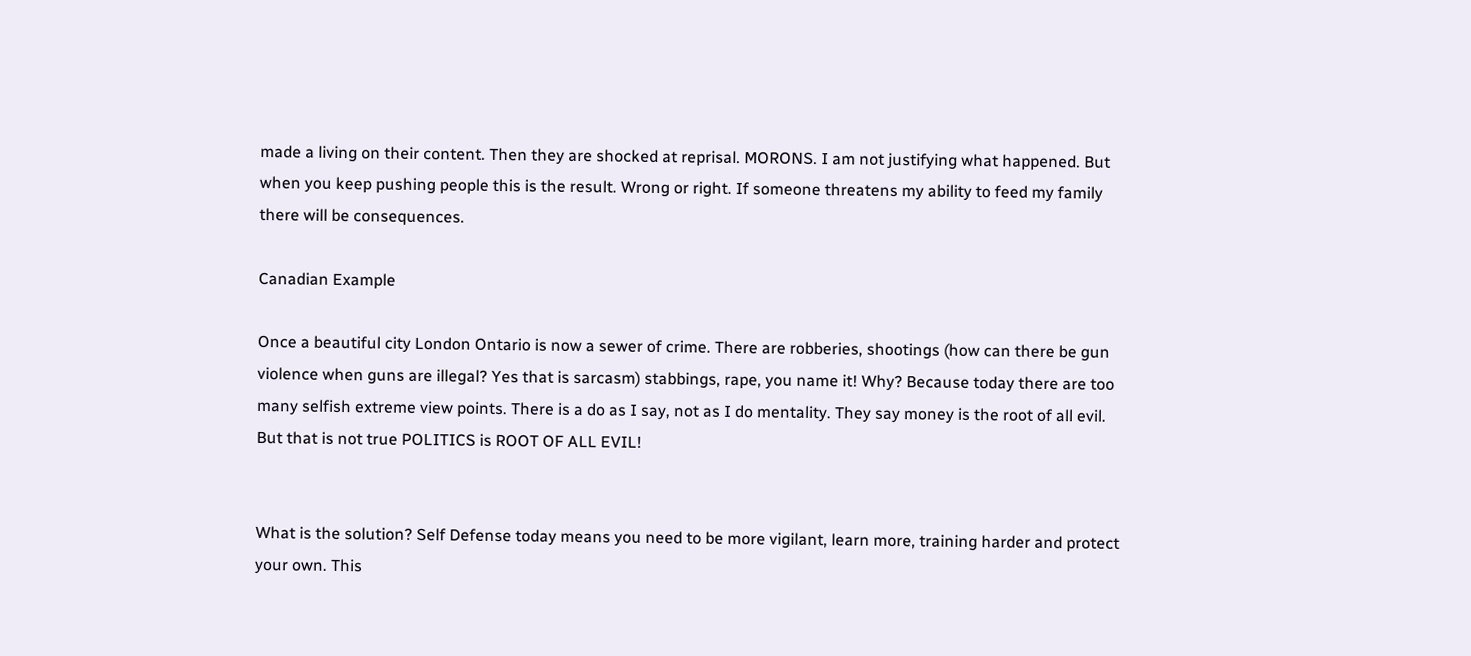made a living on their content. Then they are shocked at reprisal. MORONS. I am not justifying what happened. But when you keep pushing people this is the result. Wrong or right. If someone threatens my ability to feed my family there will be consequences.

Canadian Example

Once a beautiful city London Ontario is now a sewer of crime. There are robberies, shootings (how can there be gun violence when guns are illegal? Yes that is sarcasm) stabbings, rape, you name it! Why? Because today there are too many selfish extreme view points. There is a do as I say, not as I do mentality. They say money is the root of all evil. But that is not true POLITICS is ROOT OF ALL EVIL!


What is the solution? Self Defense today means you need to be more vigilant, learn more, training harder and protect your own. This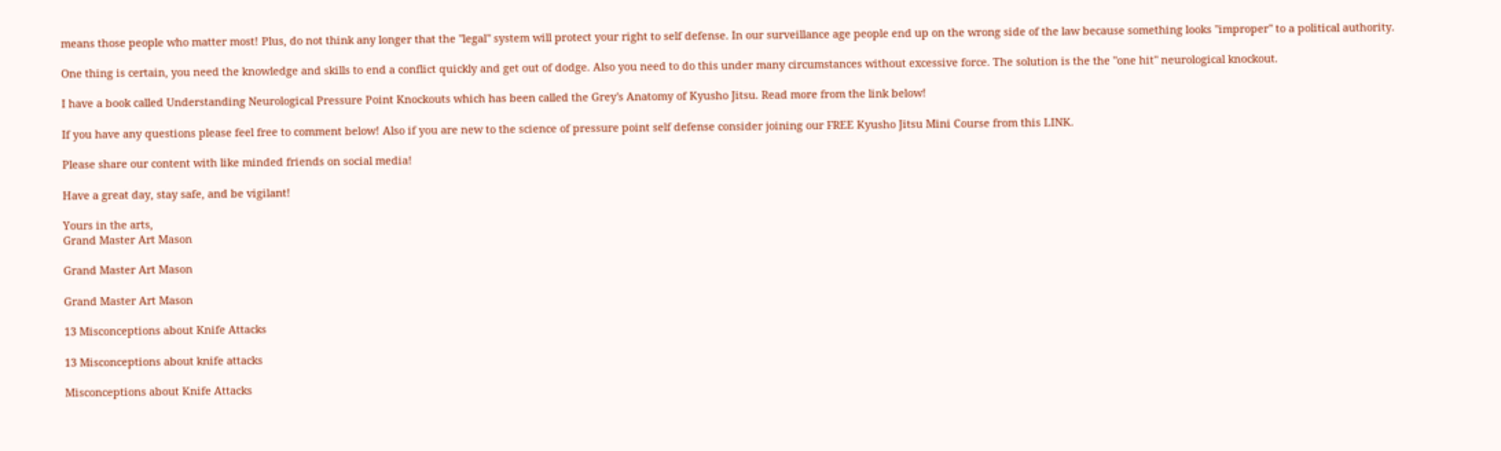means those people who matter most! Plus, do not think any longer that the "legal" system will protect your right to self defense. In our surveillance age people end up on the wrong side of the law because something looks "improper" to a political authority.

One thing is certain, you need the knowledge and skills to end a conflict quickly and get out of dodge. Also you need to do this under many circumstances without excessive force. The solution is the the "one hit" neurological knockout.

I have a book called Understanding Neurological Pressure Point Knockouts which has been called the Grey's Anatomy of Kyusho Jitsu. Read more from the link below!

If you have any questions please feel free to comment below! Also if you are new to the science of pressure point self defense consider joining our FREE Kyusho Jitsu Mini Course from this LINK.

Please share our content with like minded friends on social media!

Have a great day, stay safe, and be vigilant!

Yours in the arts,
Grand Master Art Mason

Grand Master Art Mason

Grand Master Art Mason

13 Misconceptions about Knife Attacks

13 Misconceptions about knife attacks

Misconceptions about Knife Attacks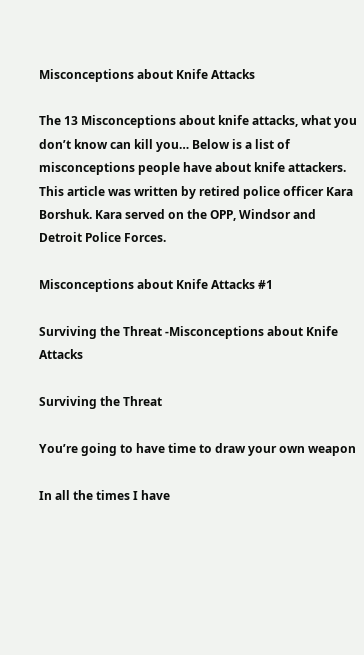Misconceptions about Knife Attacks

The 13 Misconceptions about knife attacks, what you don’t know can kill you… Below is a list of misconceptions people have about knife attackers. This article was written by retired police officer Kara Borshuk. Kara served on the OPP, Windsor and Detroit Police Forces.

Misconceptions about Knife Attacks #1

Surviving the Threat -Misconceptions about Knife Attacks

Surviving the Threat

You’re going to have time to draw your own weapon

In all the times I have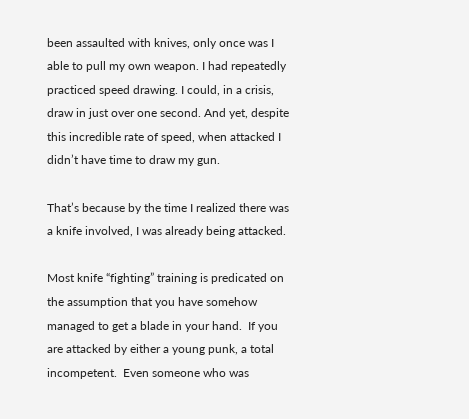been assaulted with knives, only once was I able to pull my own weapon. I had repeatedly practiced speed drawing. I could, in a crisis, draw in just over one second. And yet, despite this incredible rate of speed, when attacked I didn’t have time to draw my gun.

That’s because by the time I realized there was a knife involved, I was already being attacked.

Most knife “fighting” training is predicated on the assumption that you have somehow managed to get a blade in your hand.  If you are attacked by either a young punk, a total incompetent.  Even someone who was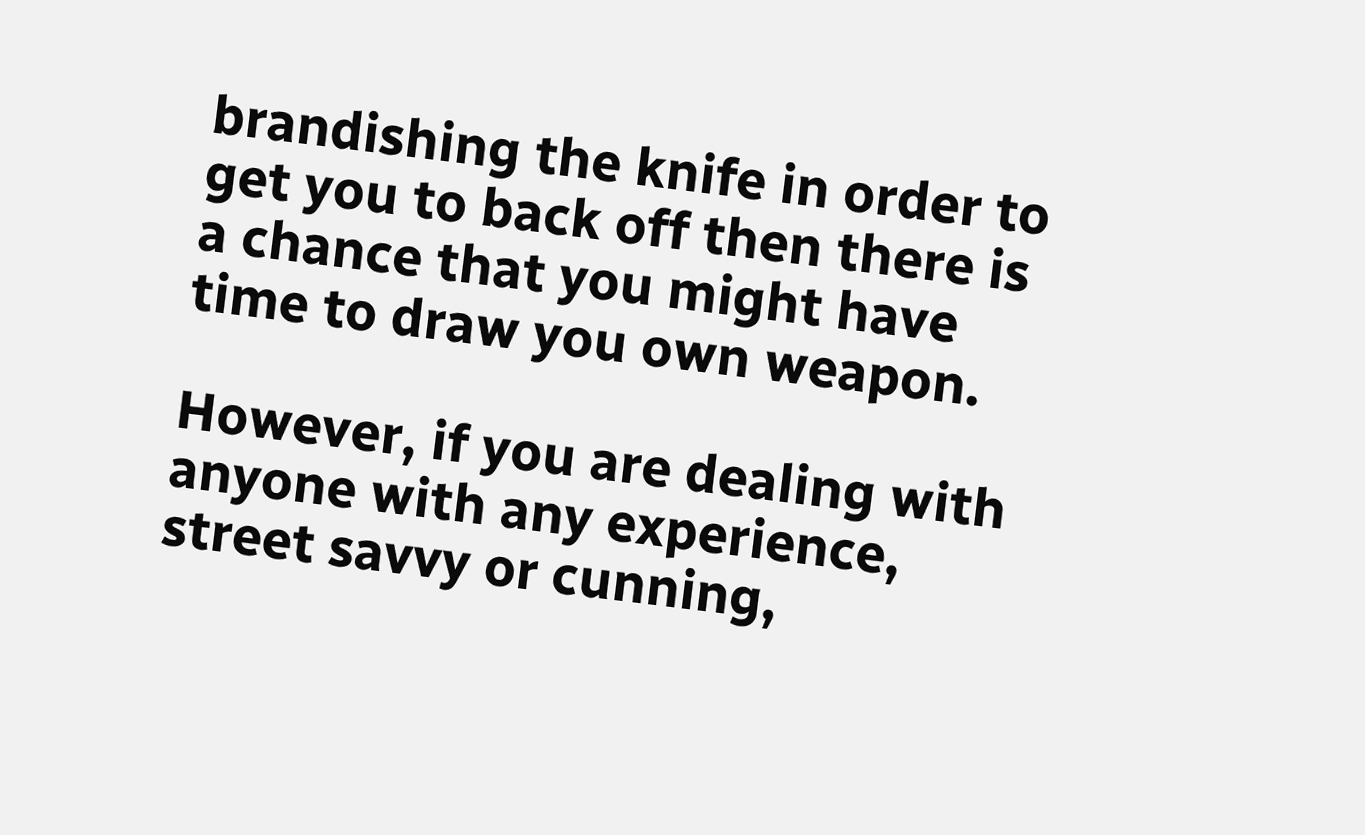brandishing the knife in order to get you to back off then there is a chance that you might have time to draw you own weapon.

However, if you are dealing with anyone with any experience, street savvy or cunning,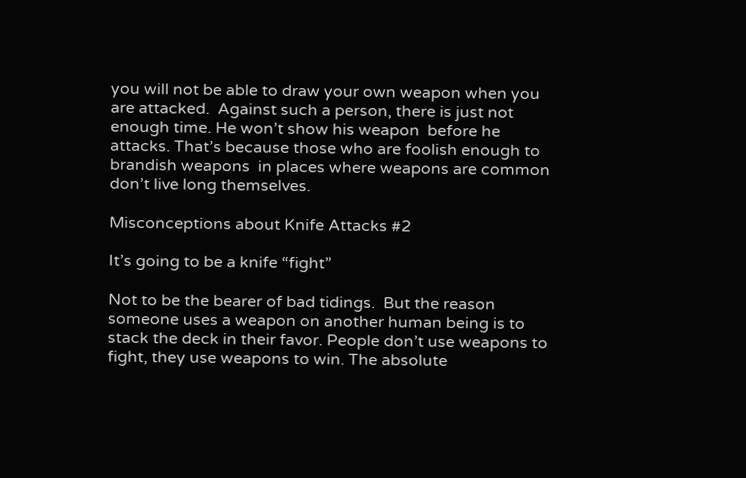you will not be able to draw your own weapon when you are attacked.  Against such a person, there is just not enough time. He won’t show his weapon  before he attacks. That’s because those who are foolish enough to brandish weapons  in places where weapons are common don’t live long themselves.

Misconceptions about Knife Attacks #2

It’s going to be a knife “fight”

Not to be the bearer of bad tidings.  But the reason someone uses a weapon on another human being is to stack the deck in their favor. People don’t use weapons to fight, they use weapons to win. The absolute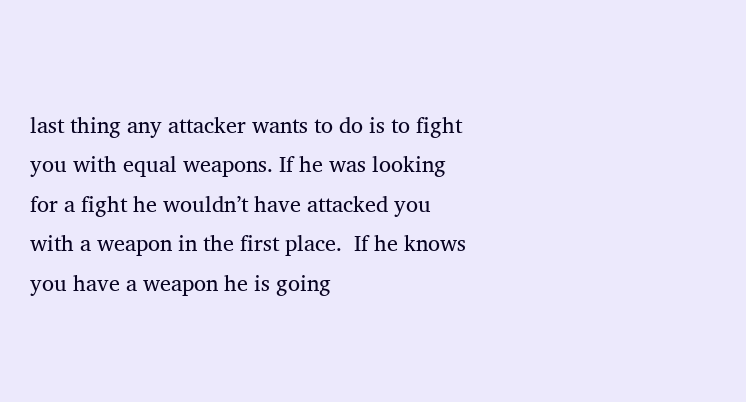last thing any attacker wants to do is to fight you with equal weapons. If he was looking for a fight he wouldn’t have attacked you with a weapon in the first place.  If he knows you have a weapon he is going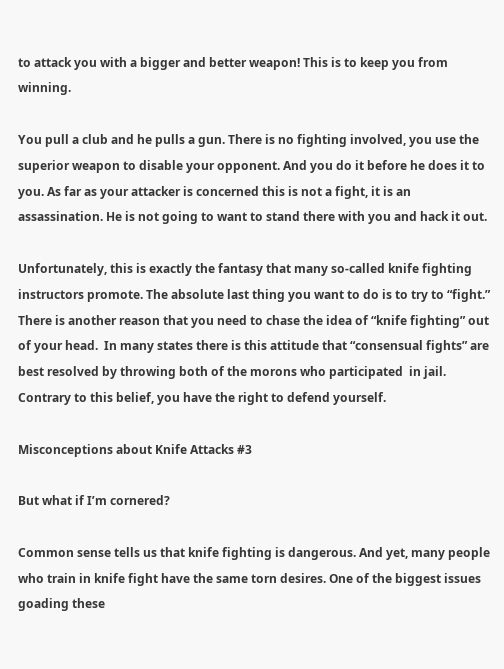to attack you with a bigger and better weapon! This is to keep you from winning.

You pull a club and he pulls a gun. There is no fighting involved, you use the superior weapon to disable your opponent. And you do it before he does it to you. As far as your attacker is concerned this is not a fight, it is an assassination. He is not going to want to stand there with you and hack it out.

Unfortunately, this is exactly the fantasy that many so-called knife fighting instructors promote. The absolute last thing you want to do is to try to “fight.” There is another reason that you need to chase the idea of “knife fighting” out of your head.  In many states there is this attitude that “consensual fights” are best resolved by throwing both of the morons who participated  in jail. Contrary to this belief, you have the right to defend yourself.

Misconceptions about Knife Attacks #3

But what if I’m cornered?

Common sense tells us that knife fighting is dangerous. And yet, many people who train in knife fight have the same torn desires. One of the biggest issues goading these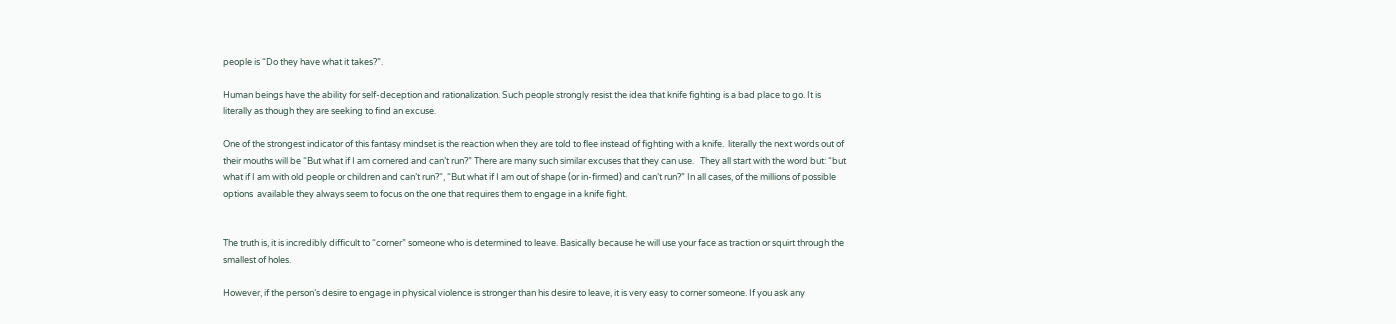people is “Do they have what it takes?”.

Human beings have the ability for self-deception and rationalization. Such people strongly resist the idea that knife fighting is a bad place to go. It is literally as though they are seeking to find an excuse.

One of the strongest indicator of this fantasy mindset is the reaction when they are told to flee instead of fighting with a knife.  literally the next words out of their mouths will be “But what if I am cornered and can’t run?” There are many such similar excuses that they can use.   They all start with the word but: “but what if I am with old people or children and can’t run?“, “But what if I am out of shape (or in-firmed) and can’t run?” In all cases, of the millions of possible options  available they always seem to focus on the one that requires them to engage in a knife fight.


The truth is, it is incredibly difficult to “corner” someone who is determined to leave. Basically because he will use your face as traction or squirt through the smallest of holes.

However, if the person’s desire to engage in physical violence is stronger than his desire to leave, it is very easy to corner someone. If you ask any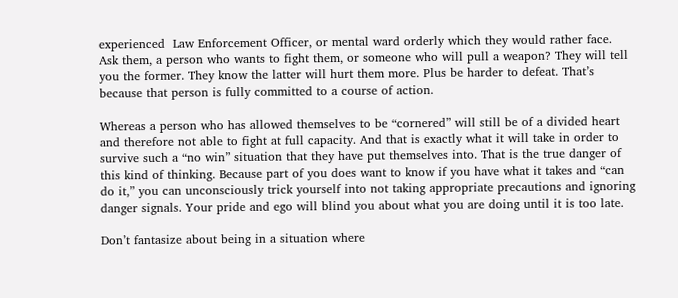experienced  Law Enforcement Officer, or mental ward orderly which they would rather face.  Ask them, a person who wants to fight them, or someone who will pull a weapon? They will tell you the former. They know the latter will hurt them more. Plus be harder to defeat. That’s because that person is fully committed to a course of action.

Whereas a person who has allowed themselves to be “cornered” will still be of a divided heart and therefore not able to fight at full capacity. And that is exactly what it will take in order to survive such a “no win” situation that they have put themselves into. That is the true danger of this kind of thinking. Because part of you does want to know if you have what it takes and “can do it,” you can unconsciously trick yourself into not taking appropriate precautions and ignoring danger signals. Your pride and ego will blind you about what you are doing until it is too late.

Don’t fantasize about being in a situation where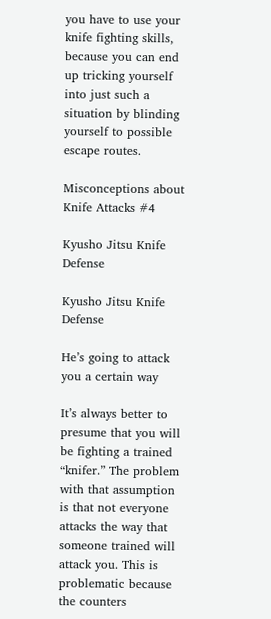you have to use your knife fighting skills, because you can end up tricking yourself into just such a situation by blinding yourself to possible escape routes.

Misconceptions about Knife Attacks #4

Kyusho Jitsu Knife Defense

Kyusho Jitsu Knife Defense

He’s going to attack you a certain way

It’s always better to presume that you will be fighting a trained “knifer.” The problem with that assumption is that not everyone attacks the way that someone trained will attack you. This is problematic because the counters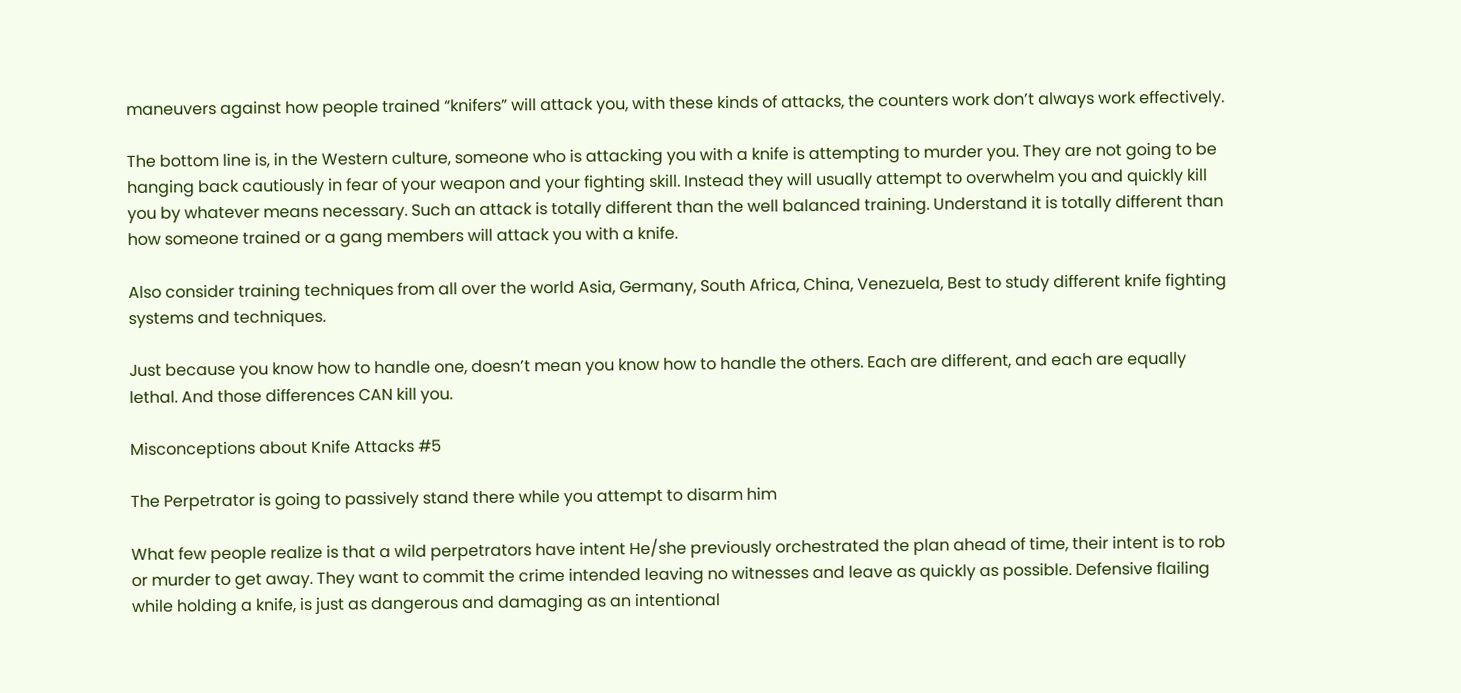maneuvers against how people trained “knifers” will attack you, with these kinds of attacks, the counters work don’t always work effectively.

The bottom line is, in the Western culture, someone who is attacking you with a knife is attempting to murder you. They are not going to be hanging back cautiously in fear of your weapon and your fighting skill. Instead they will usually attempt to overwhelm you and quickly kill you by whatever means necessary. Such an attack is totally different than the well balanced training. Understand it is totally different than how someone trained or a gang members will attack you with a knife.

Also consider training techniques from all over the world Asia, Germany, South Africa, China, Venezuela, Best to study different knife fighting systems and techniques.

Just because you know how to handle one, doesn’t mean you know how to handle the others. Each are different, and each are equally lethal. And those differences CAN kill you.

Misconceptions about Knife Attacks #5

The Perpetrator is going to passively stand there while you attempt to disarm him

What few people realize is that a wild perpetrators have intent He/she previously orchestrated the plan ahead of time, their intent is to rob or murder to get away. They want to commit the crime intended leaving no witnesses and leave as quickly as possible. Defensive flailing while holding a knife, is just as dangerous and damaging as an intentional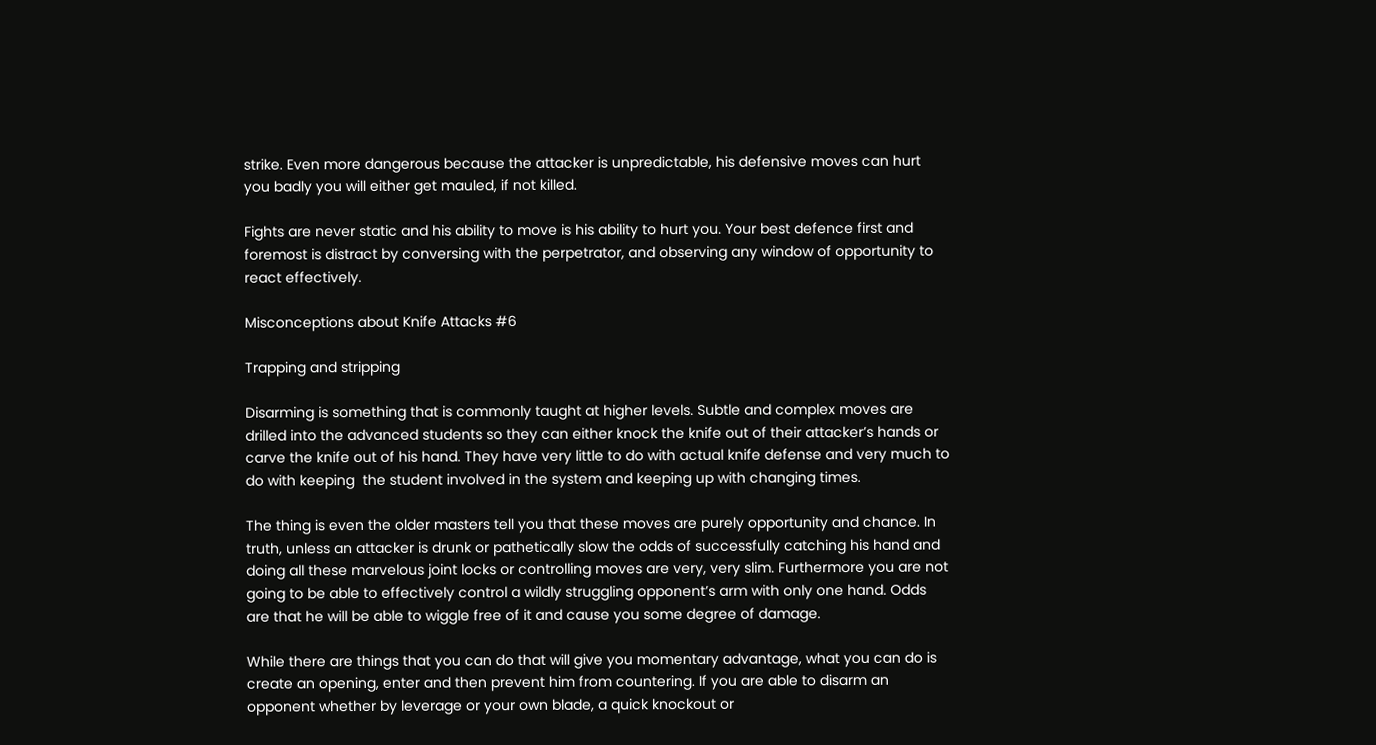strike. Even more dangerous because the attacker is unpredictable, his defensive moves can hurt you badly you will either get mauled, if not killed.

Fights are never static and his ability to move is his ability to hurt you. Your best defence first and foremost is distract by conversing with the perpetrator, and observing any window of opportunity to react effectively.

Misconceptions about Knife Attacks #6

Trapping and stripping

Disarming is something that is commonly taught at higher levels. Subtle and complex moves are drilled into the advanced students so they can either knock the knife out of their attacker’s hands or carve the knife out of his hand. They have very little to do with actual knife defense and very much to do with keeping  the student involved in the system and keeping up with changing times.

The thing is even the older masters tell you that these moves are purely opportunity and chance. In truth, unless an attacker is drunk or pathetically slow the odds of successfully catching his hand and doing all these marvelous joint locks or controlling moves are very, very slim. Furthermore you are not going to be able to effectively control a wildly struggling opponent’s arm with only one hand. Odds are that he will be able to wiggle free of it and cause you some degree of damage.

While there are things that you can do that will give you momentary advantage, what you can do is create an opening, enter and then prevent him from countering. If you are able to disarm an opponent whether by leverage or your own blade, a quick knockout or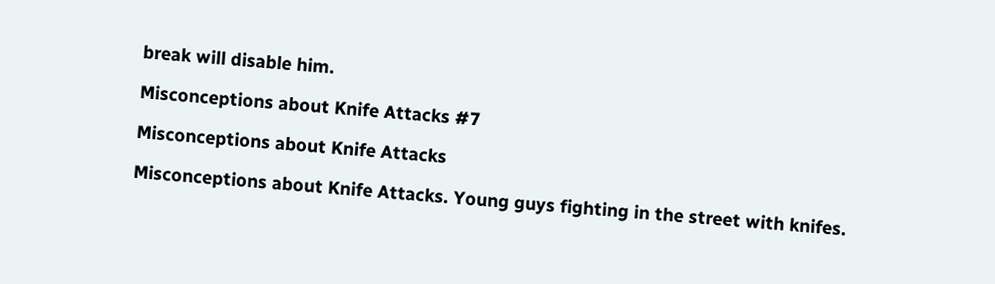break will disable him.

Misconceptions about Knife Attacks #7

Misconceptions about Knife Attacks

Misconceptions about Knife Attacks. Young guys fighting in the street with knifes.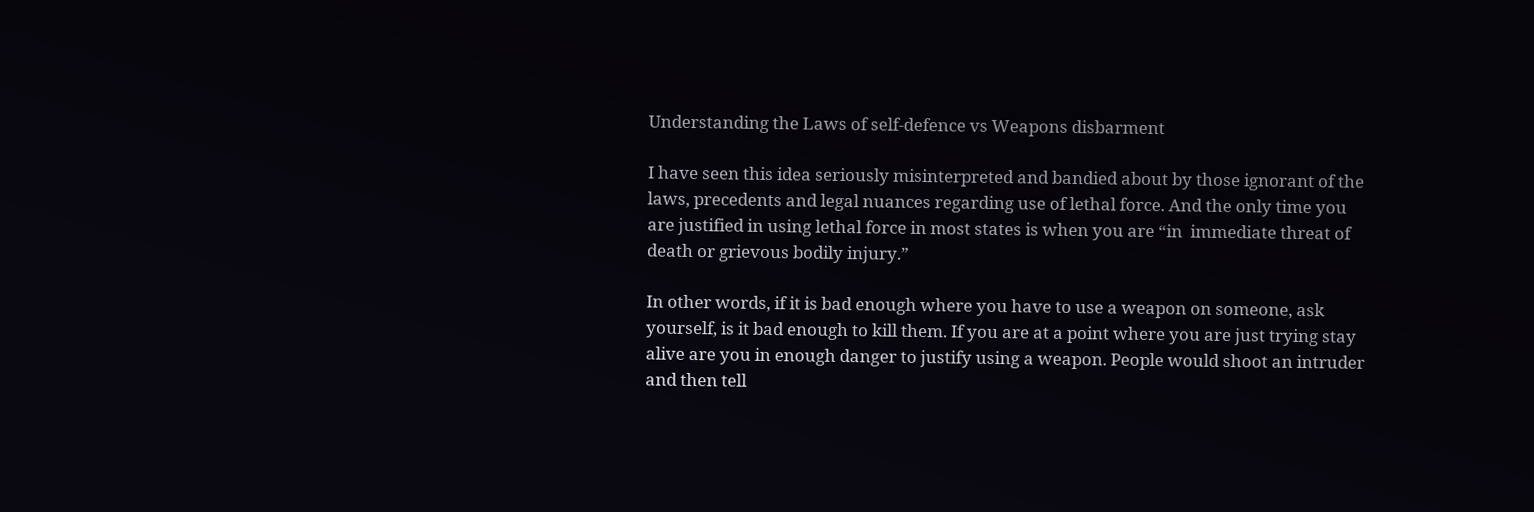Understanding the Laws of self-defence vs Weapons disbarment

I have seen this idea seriously misinterpreted and bandied about by those ignorant of the laws, precedents and legal nuances regarding use of lethal force. And the only time you are justified in using lethal force in most states is when you are “in  immediate threat of death or grievous bodily injury.”

In other words, if it is bad enough where you have to use a weapon on someone, ask yourself, is it bad enough to kill them. If you are at a point where you are just trying stay alive are you in enough danger to justify using a weapon. People would shoot an intruder and then tell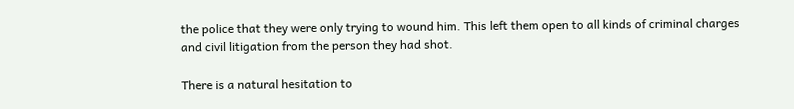the police that they were only trying to wound him. This left them open to all kinds of criminal charges and civil litigation from the person they had shot.

There is a natural hesitation to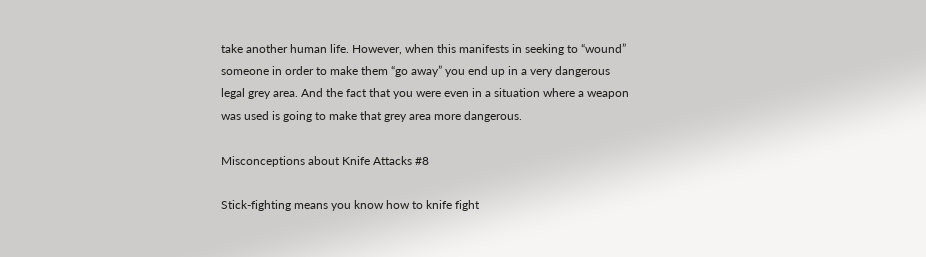take another human life. However, when this manifests in seeking to “wound” someone in order to make them “go away” you end up in a very dangerous legal grey area. And the fact that you were even in a situation where a weapon was used is going to make that grey area more dangerous.

Misconceptions about Knife Attacks #8

Stick-fighting means you know how to knife fight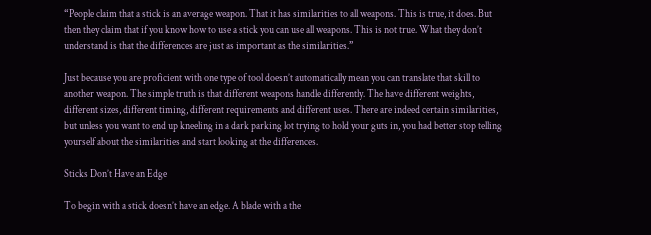“People claim that a stick is an average weapon. That it has similarities to all weapons. This is true, it does. But then they claim that if you know how to use a stick you can use all weapons. This is not true. What they don’t understand is that the differences are just as important as the similarities.”

Just because you are proficient with one type of tool doesn’t automatically mean you can translate that skill to another weapon. The simple truth is that different weapons handle differently. The have different weights, different sizes, different timing, different requirements and different uses. There are indeed certain similarities, but unless you want to end up kneeling in a dark parking lot trying to hold your guts in, you had better stop telling yourself about the similarities and start looking at the differences.

Sticks Don’t Have an Edge

To begin with a stick doesn’t have an edge. A blade with a the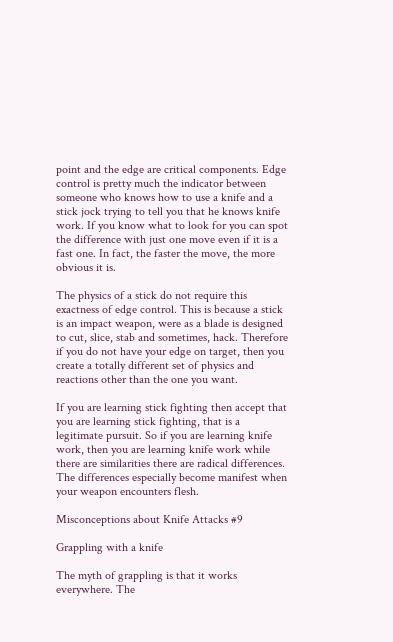point and the edge are critical components. Edge control is pretty much the indicator between someone who knows how to use a knife and a stick jock trying to tell you that he knows knife work. If you know what to look for you can spot the difference with just one move even if it is a fast one. In fact, the faster the move, the more obvious it is.

The physics of a stick do not require this exactness of edge control. This is because a stick is an impact weapon, were as a blade is designed to cut, slice, stab and sometimes, hack. Therefore if you do not have your edge on target, then you create a totally different set of physics and reactions other than the one you want.

If you are learning stick fighting then accept that you are learning stick fighting, that is a legitimate pursuit. So if you are learning knife work, then you are learning knife work while there are similarities there are radical differences. The differences especially become manifest when your weapon encounters flesh.

Misconceptions about Knife Attacks #9

Grappling with a knife

The myth of grappling is that it works everywhere. The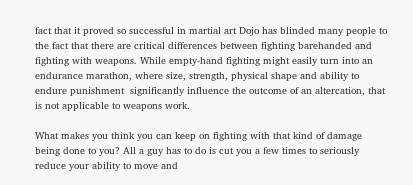fact that it proved so successful in martial art Dojo has blinded many people to the fact that there are critical differences between fighting barehanded and fighting with weapons. While empty-hand fighting might easily turn into an endurance marathon, where size, strength, physical shape and ability to endure punishment  significantly influence the outcome of an altercation, that is not applicable to weapons work.

What makes you think you can keep on fighting with that kind of damage being done to you? All a guy has to do is cut you a few times to seriously reduce your ability to move and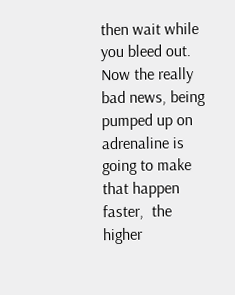then wait while you bleed out. Now the really bad news, being pumped up on adrenaline is going to make that happen faster,  the higher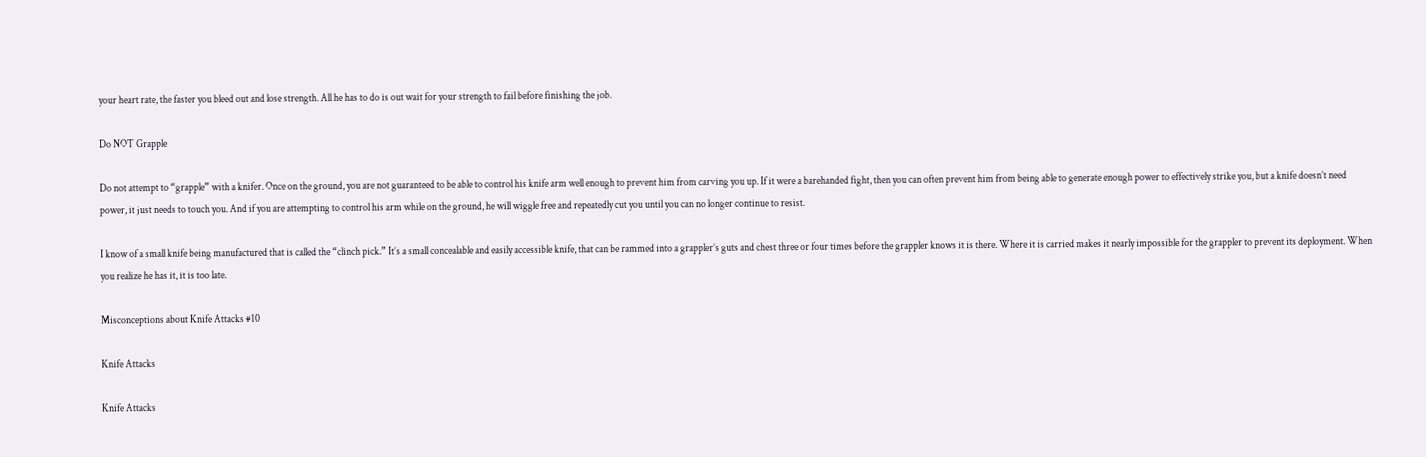your heart rate, the faster you bleed out and lose strength. All he has to do is out wait for your strength to fail before finishing the job.

Do NOT Grapple

Do not attempt to “grapple” with a knifer. Once on the ground, you are not guaranteed to be able to control his knife arm well enough to prevent him from carving you up. If it were a barehanded fight, then you can often prevent him from being able to generate enough power to effectively strike you, but a knife doesn’t need power, it just needs to touch you. And if you are attempting to control his arm while on the ground, he will wiggle free and repeatedly cut you until you can no longer continue to resist.

I know of a small knife being manufactured that is called the “clinch pick.” It’s a small concealable and easily accessible knife, that can be rammed into a grappler’s guts and chest three or four times before the grappler knows it is there. Where it is carried makes it nearly impossible for the grappler to prevent its deployment. When you realize he has it, it is too late.

Misconceptions about Knife Attacks #10

Knife Attacks

Knife Attacks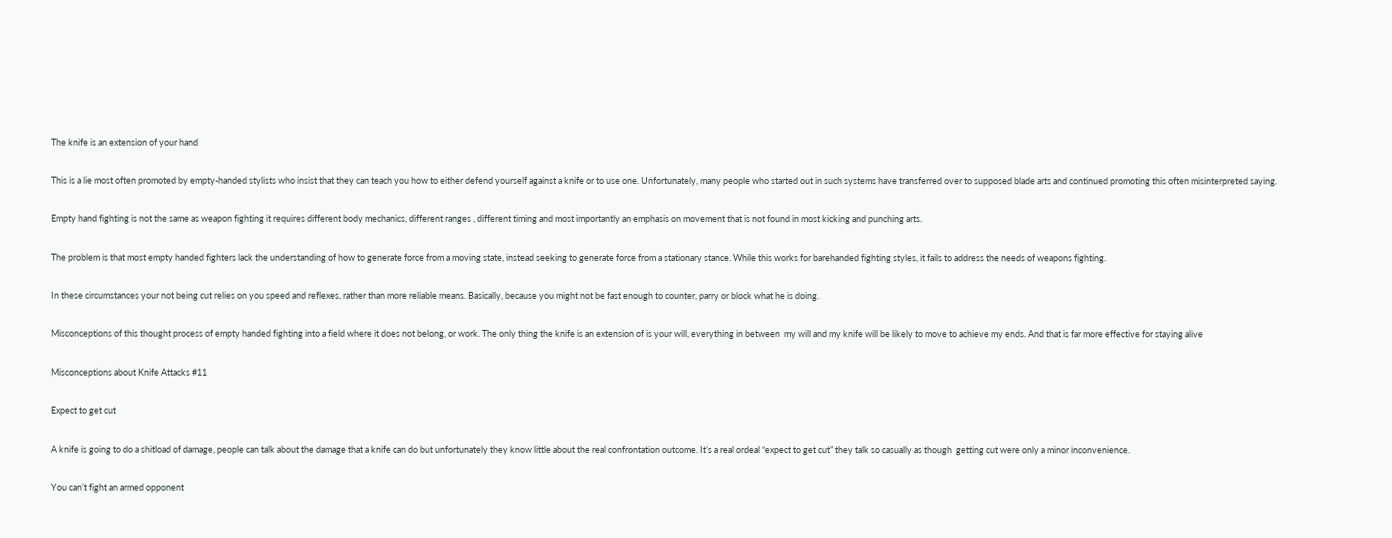The knife is an extension of your hand

This is a lie most often promoted by empty-handed stylists who insist that they can teach you how to either defend yourself against a knife or to use one. Unfortunately, many people who started out in such systems have transferred over to supposed blade arts and continued promoting this often misinterpreted saying.

Empty hand fighting is not the same as weapon fighting it requires different body mechanics, different ranges , different timing and most importantly an emphasis on movement that is not found in most kicking and punching arts.

The problem is that most empty handed fighters lack the understanding of how to generate force from a moving state, instead seeking to generate force from a stationary stance. While this works for barehanded fighting styles, it fails to address the needs of weapons fighting.

In these circumstances your not being cut relies on you speed and reflexes, rather than more reliable means. Basically, because you might not be fast enough to counter, parry or block what he is doing.

Misconceptions of this thought process of empty handed fighting into a field where it does not belong, or work. The only thing the knife is an extension of is your will, everything in between  my will and my knife will be likely to move to achieve my ends. And that is far more effective for staying alive

Misconceptions about Knife Attacks #11

Expect to get cut

A knife is going to do a shitload of damage, people can talk about the damage that a knife can do but unfortunately they know little about the real confrontation outcome. It’s a real ordeal “expect to get cut” they talk so casually as though  getting cut were only a minor inconvenience.

You can’t fight an armed opponent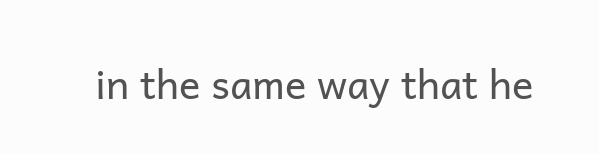in the same way that he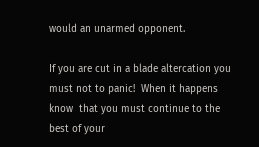would an unarmed opponent.

If you are cut in a blade altercation you must not to panic!  When it happens know  that you must continue to the best of your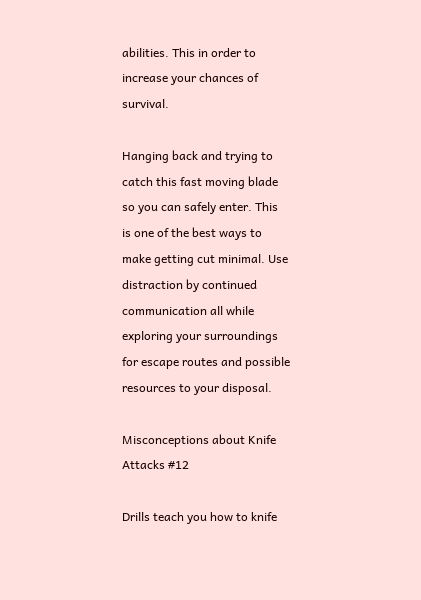abilities. This in order to increase your chances of survival.

Hanging back and trying to catch this fast moving blade so you can safely enter. This  is one of the best ways to make getting cut minimal. Use distraction by continued communication all while exploring your surroundings for escape routes and possible resources to your disposal.

Misconceptions about Knife Attacks #12

Drills teach you how to knife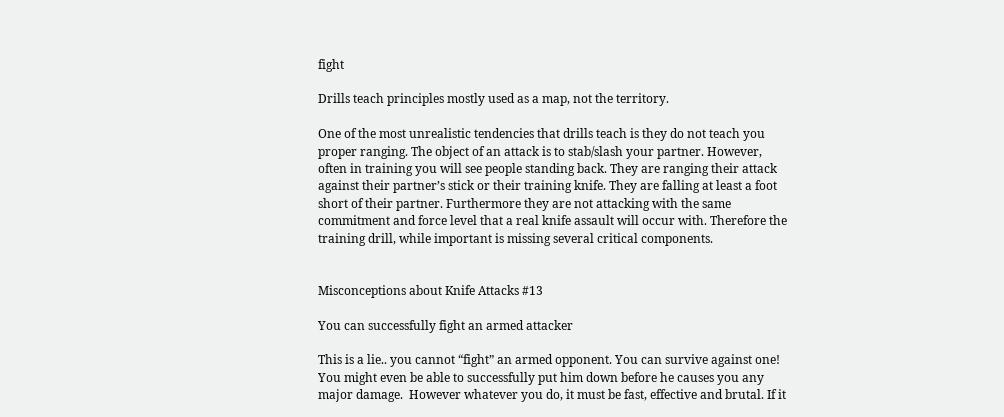fight

Drills teach principles mostly used as a map, not the territory.

One of the most unrealistic tendencies that drills teach is they do not teach you proper ranging. The object of an attack is to stab/slash your partner. However, often in training you will see people standing back. They are ranging their attack against their partner’s stick or their training knife. They are falling at least a foot short of their partner. Furthermore they are not attacking with the same commitment and force level that a real knife assault will occur with. Therefore the training drill, while important is missing several critical components.


Misconceptions about Knife Attacks #13

You can successfully fight an armed attacker

This is a lie.. you cannot “fight” an armed opponent. You can survive against one! You might even be able to successfully put him down before he causes you any major damage.  However whatever you do, it must be fast, effective and brutal. If it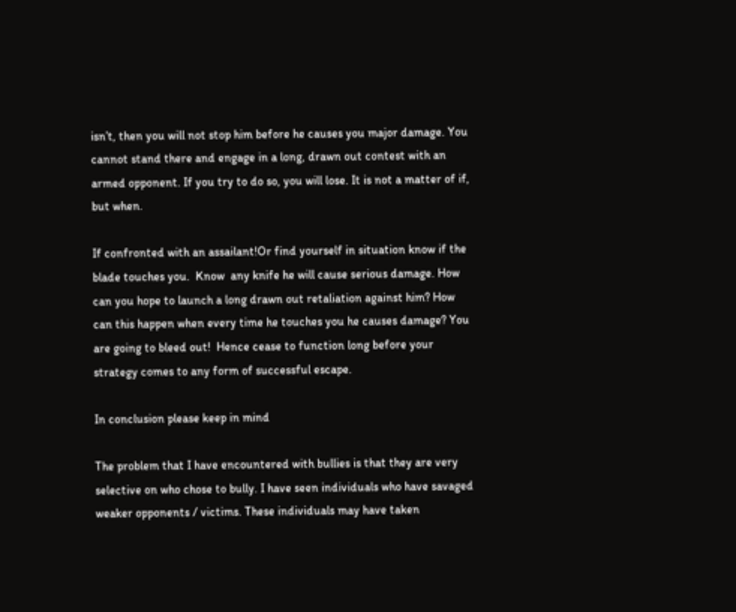isn’t, then you will not stop him before he causes you major damage. You cannot stand there and engage in a long, drawn out contest with an armed opponent. If you try to do so, you will lose. It is not a matter of if, but when.

If confronted with an assailant!Or find yourself in situation know if the blade touches you.  Know  any knife he will cause serious damage. How can you hope to launch a long drawn out retaliation against him? How can this happen when every time he touches you he causes damage? You are going to bleed out!  Hence cease to function long before your strategy comes to any form of successful escape.

In conclusion please keep in mind

The problem that I have encountered with bullies is that they are very selective on who chose to bully. I have seen individuals who have savaged weaker opponents / victims. These individuals may have taken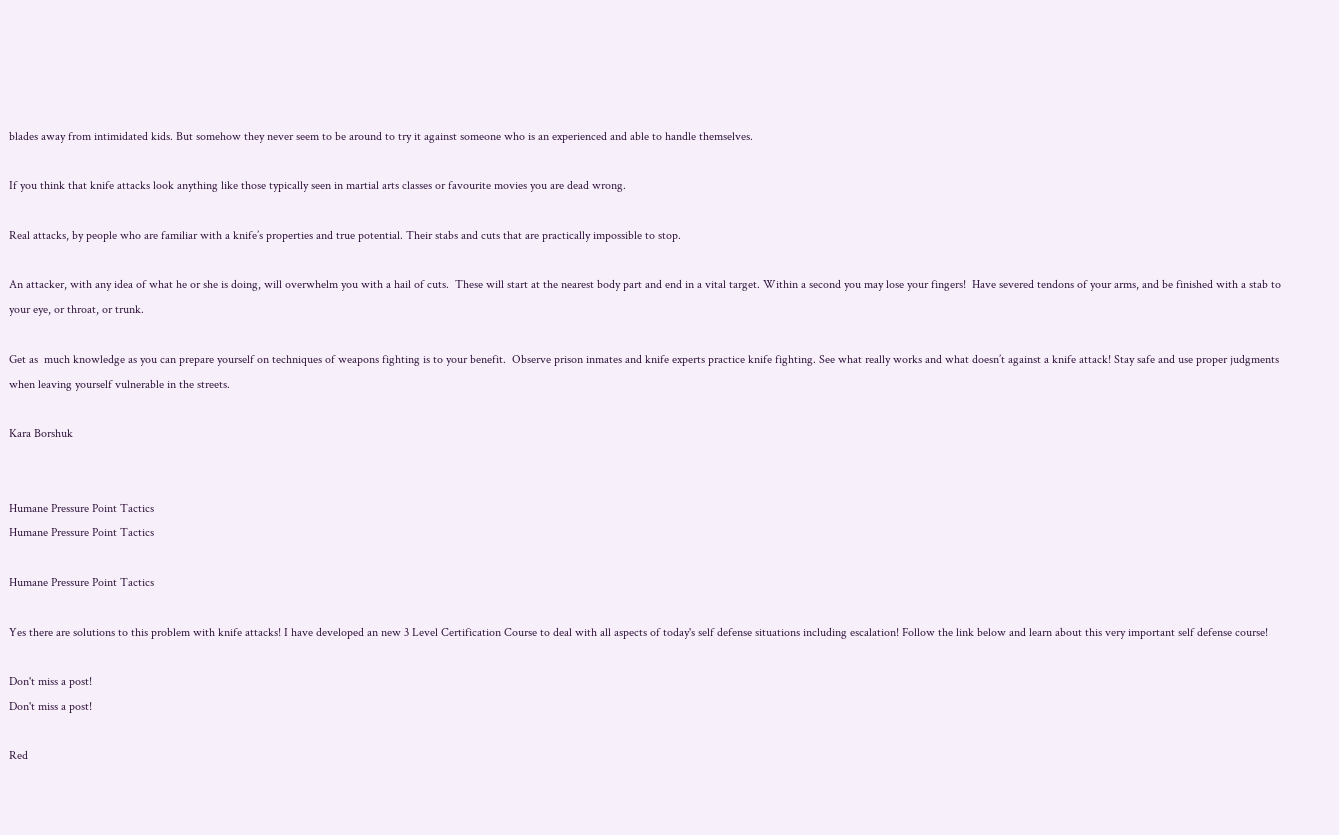blades away from intimidated kids. But somehow they never seem to be around to try it against someone who is an experienced and able to handle themselves.

If you think that knife attacks look anything like those typically seen in martial arts classes or favourite movies you are dead wrong.

Real attacks, by people who are familiar with a knife’s properties and true potential. Their stabs and cuts that are practically impossible to stop.

An attacker, with any idea of what he or she is doing, will overwhelm you with a hail of cuts.  These will start at the nearest body part and end in a vital target. Within a second you may lose your fingers!  Have severed tendons of your arms, and be finished with a stab to your eye, or throat, or trunk.

Get as  much knowledge as you can prepare yourself on techniques of weapons fighting is to your benefit.  Observe prison inmates and knife experts practice knife fighting. See what really works and what doesn’t against a knife attack! Stay safe and use proper judgments when leaving yourself vulnerable in the streets.

Kara Borshuk


Humane Pressure Point Tactics
Humane Pressure Point Tactics

Humane Pressure Point Tactics

Yes there are solutions to this problem with knife attacks! I have developed an new 3 Level Certification Course to deal with all aspects of today's self defense situations including escalation! Follow the link below and learn about this very important self defense course!

Don't miss a post!
Don't miss a post!

Red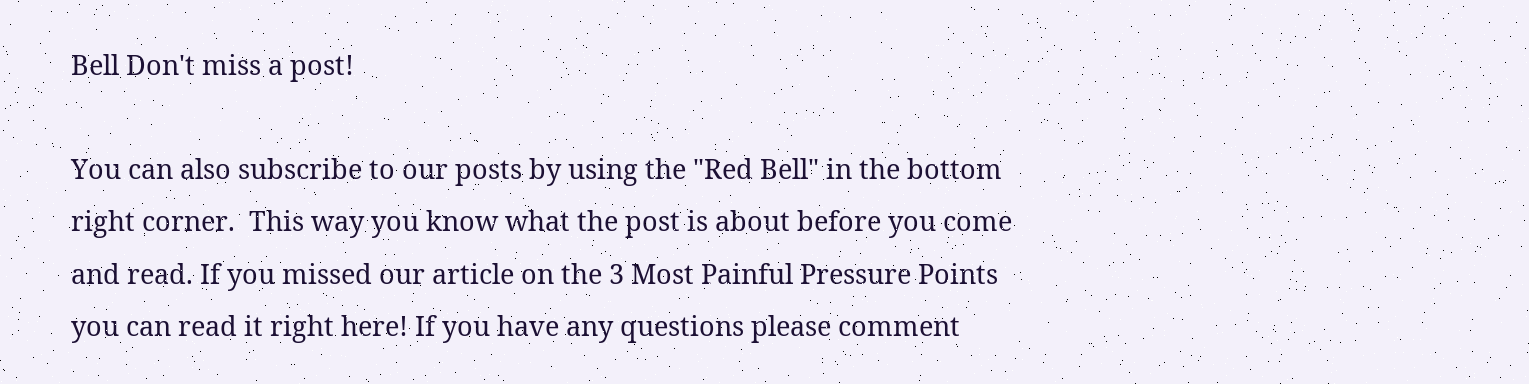Bell Don't miss a post!

You can also subscribe to our posts by using the "Red Bell" in the bottom right corner.  This way you know what the post is about before you come and read. If you missed our article on the 3 Most Painful Pressure Points you can read it right here! If you have any questions please comment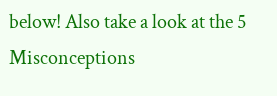below! Also take a look at the 5 Misconceptions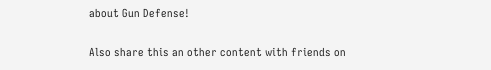about Gun Defense!

Also share this an other content with friends on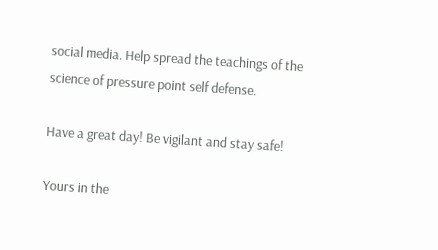social media. Help spread the teachings of the science of pressure point self defense.

Have a great day! Be vigilant and stay safe!

Yours in the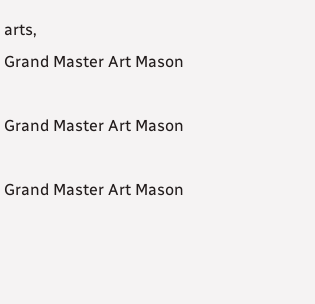arts,
Grand Master Art Mason

Grand Master Art Mason

Grand Master Art Mason